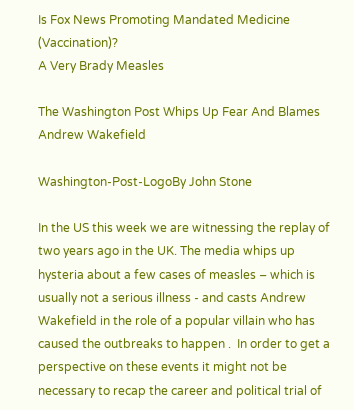Is Fox News Promoting Mandated Medicine (Vaccination)?
A Very Brady Measles

The Washington Post Whips Up Fear And Blames Andrew Wakefield

Washington-Post-LogoBy John Stone

In the US this week we are witnessing the replay of two years ago in the UK. The media whips up hysteria about a few cases of measles – which is usually not a serious illness - and casts Andrew Wakefield in the role of a popular villain who has caused the outbreaks to happen .  In order to get a perspective on these events it might not be necessary to recap the career and political trial of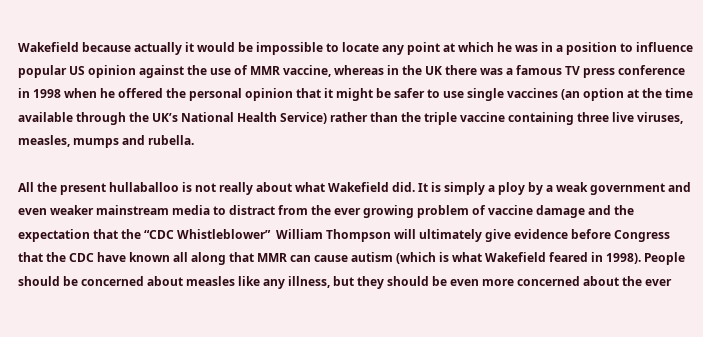Wakefield because actually it would be impossible to locate any point at which he was in a position to influence popular US opinion against the use of MMR vaccine, whereas in the UK there was a famous TV press conference in 1998 when he offered the personal opinion that it might be safer to use single vaccines (an option at the time available through the UK’s National Health Service) rather than the triple vaccine containing three live viruses, measles, mumps and rubella.

All the present hullaballoo is not really about what Wakefield did. It is simply a ploy by a weak government and even weaker mainstream media to distract from the ever growing problem of vaccine damage and the expectation that the “CDC Whistleblower”  William Thompson will ultimately give evidence before Congress that the CDC have known all along that MMR can cause autism (which is what Wakefield feared in 1998). People should be concerned about measles like any illness, but they should be even more concerned about the ever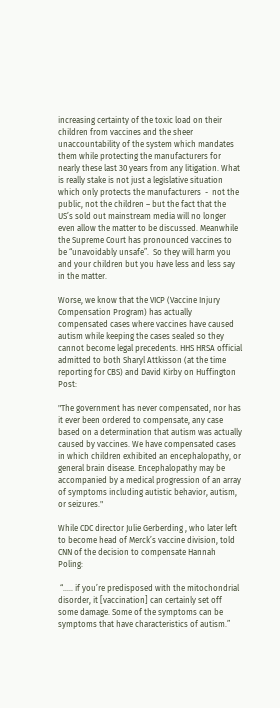increasing certainty of the toxic load on their children from vaccines and the sheer unaccountability of the system which mandates them while protecting the manufacturers for nearly these last 30 years from any litigation. What is really stake is not just a legislative situation which only protects the manufacturers  -  not the public, not the children – but the fact that the US’s sold out mainstream media will no longer even allow the matter to be discussed. Meanwhile the Supreme Court has pronounced vaccines to be “unavoidably unsafe”.  So they will harm you and your children but you have less and less say in the matter.

Worse, we know that the VICP (Vaccine Injury Compensation Program) has actually compensated cases where vaccines have caused autism while keeping the cases sealed so they cannot become legal precedents. HHS HRSA official admitted to both Sharyl Attkisson (at the time reporting for CBS) and David Kirby on Huffington Post:

"The government has never compensated, nor has it ever been ordered to compensate, any case based on a determination that autism was actually caused by vaccines. We have compensated cases in which children exhibited an encephalopathy, or general brain disease. Encephalopathy may be accompanied by a medical progression of an array of symptoms including autistic behavior, autism, or seizures."

While CDC director Julie Gerberding , who later left to become head of Merck’s vaccine division, told CNN of the decision to compensate Hannah Poling:

 “….. if you’re predisposed with the mitochondrial disorder, it [vaccination] can certainly set off some damage. Some of the symptoms can be symptoms that have characteristics of autism.”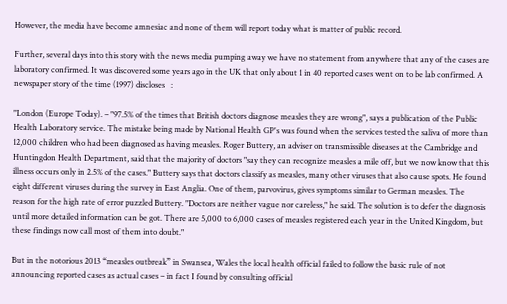However, the media have become amnesiac and none of them will report today what is matter of public record.

Further, several days into this story with the news media pumping away we have no statement from anywhere that any of the cases are laboratory confirmed. It was discovered some years ago in the UK that only about 1 in 40 reported cases went on to be lab confirmed. A newspaper story of the time (1997) discloses   :

"London (Europe Today). – "97.5% of the times that British doctors diagnose measles they are wrong", says a publication of the Public Health Laboratory service. The mistake being made by National Health GP's was found when the services tested the saliva of more than 12,000 children who had been diagnosed as having measles. Roger Buttery, an adviser on transmissible diseases at the Cambridge and Huntingdon Health Department, said that the majority of doctors "say they can recognize measles a mile off, but we now know that this illness occurs only in 2.5% of the cases." Buttery says that doctors classify as measles, many other viruses that also cause spots. He found eight different viruses during the survey in East Anglia. One of them, parvovirus, gives symptoms similar to German measles. The reason for the high rate of error puzzled Buttery. "Doctors are neither vague nor careless," he said. The solution is to defer the diagnosis until more detailed information can be got. There are 5,000 to 6,000 cases of measles registered each year in the United Kingdom, but these findings now call most of them into doubt."

But in the notorious 2013 “measles outbreak” in Swansea, Wales the local health official failed to follow the basic rule of not announcing reported cases as actual cases – in fact I found by consulting official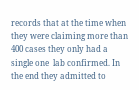records that at the time when they were claiming more than 400 cases they only had a single one  lab confirmed. In the end they admitted to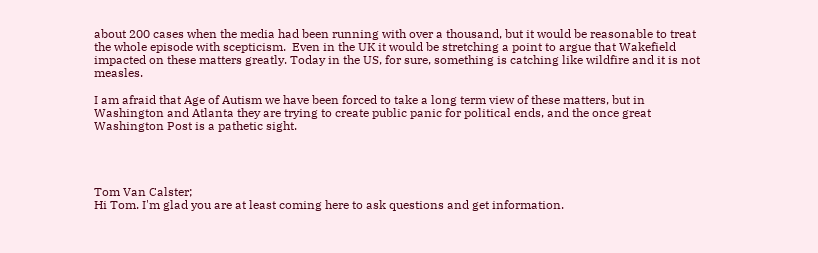about 200 cases when the media had been running with over a thousand, but it would be reasonable to treat the whole episode with scepticism.  Even in the UK it would be stretching a point to argue that Wakefield impacted on these matters greatly. Today in the US, for sure, something is catching like wildfire and it is not measles.

I am afraid that Age of Autism we have been forced to take a long term view of these matters, but in Washington and Atlanta they are trying to create public panic for political ends, and the once great Washington Post is a pathetic sight.




Tom Van Calster;
Hi Tom. I'm glad you are at least coming here to ask questions and get information.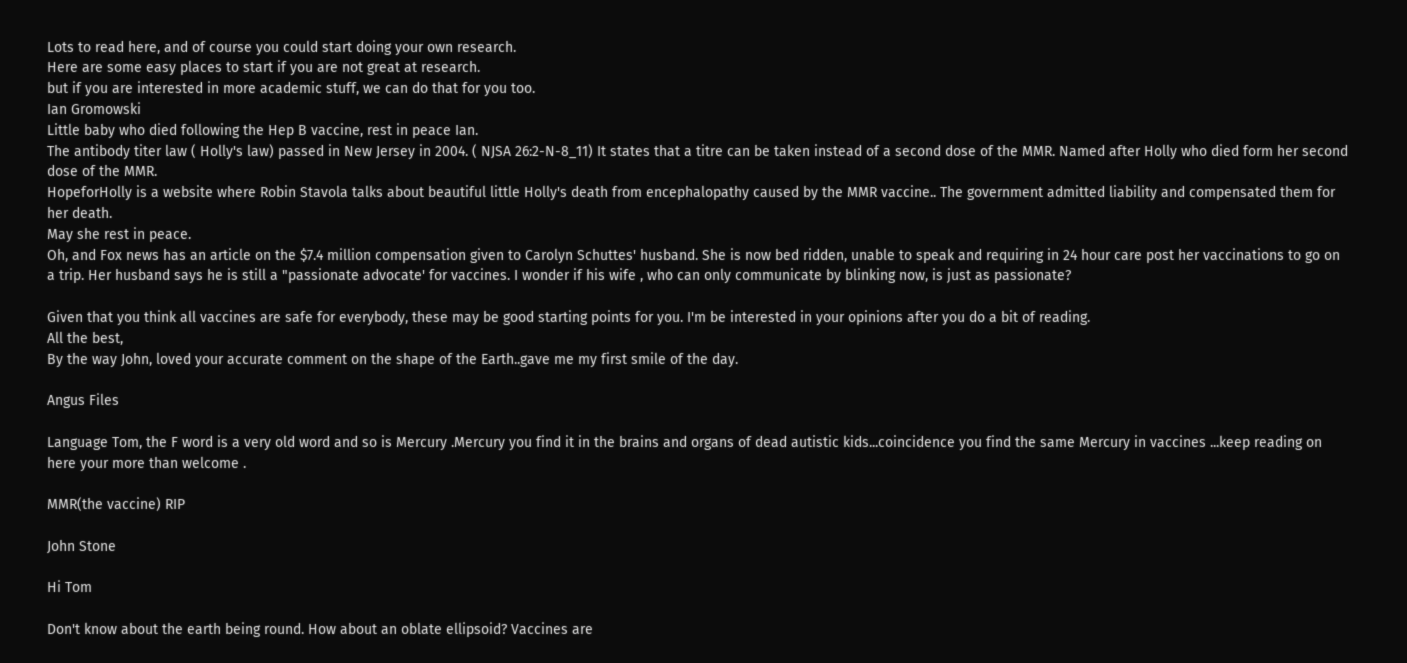Lots to read here, and of course you could start doing your own research.
Here are some easy places to start if you are not great at research.
but if you are interested in more academic stuff, we can do that for you too.
Ian Gromowski
Little baby who died following the Hep B vaccine, rest in peace Ian.
The antibody titer law ( Holly's law) passed in New Jersey in 2004. ( NJSA 26:2-N-8_11) It states that a titre can be taken instead of a second dose of the MMR. Named after Holly who died form her second dose of the MMR.
HopeforHolly is a website where Robin Stavola talks about beautiful little Holly's death from encephalopathy caused by the MMR vaccine.. The government admitted liability and compensated them for her death.
May she rest in peace.
Oh, and Fox news has an article on the $7.4 million compensation given to Carolyn Schuttes' husband. She is now bed ridden, unable to speak and requiring in 24 hour care post her vaccinations to go on a trip. Her husband says he is still a "passionate advocate' for vaccines. I wonder if his wife , who can only communicate by blinking now, is just as passionate?

Given that you think all vaccines are safe for everybody, these may be good starting points for you. I'm be interested in your opinions after you do a bit of reading.
All the best,
By the way John, loved your accurate comment on the shape of the Earth..gave me my first smile of the day.

Angus Files

Language Tom, the F word is a very old word and so is Mercury .Mercury you find it in the brains and organs of dead autistic kids...coincidence you find the same Mercury in vaccines ...keep reading on here your more than welcome .

MMR(the vaccine) RIP

John Stone

Hi Tom

Don't know about the earth being round. How about an oblate ellipsoid? Vaccines are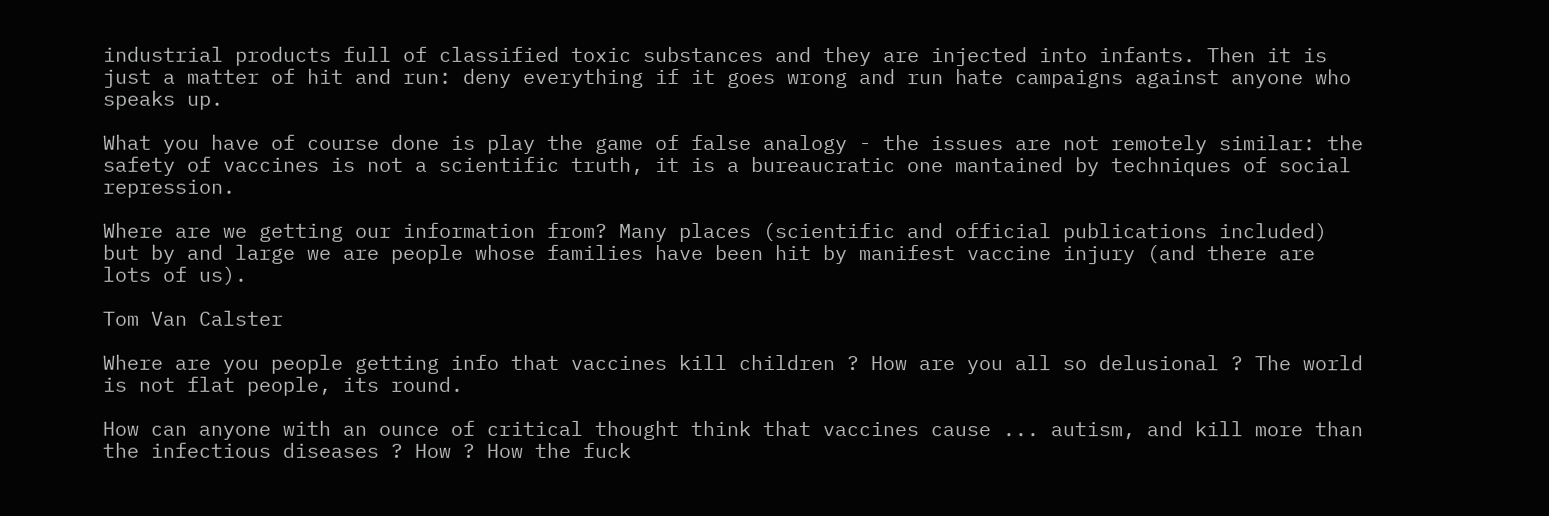industrial products full of classified toxic substances and they are injected into infants. Then it is just a matter of hit and run: deny everything if it goes wrong and run hate campaigns against anyone who speaks up.

What you have of course done is play the game of false analogy - the issues are not remotely similar: the safety of vaccines is not a scientific truth, it is a bureaucratic one mantained by techniques of social repression.

Where are we getting our information from? Many places (scientific and official publications included) but by and large we are people whose families have been hit by manifest vaccine injury (and there are lots of us).

Tom Van Calster

Where are you people getting info that vaccines kill children ? How are you all so delusional ? The world is not flat people, its round.

How can anyone with an ounce of critical thought think that vaccines cause ... autism, and kill more than the infectious diseases ? How ? How the fuck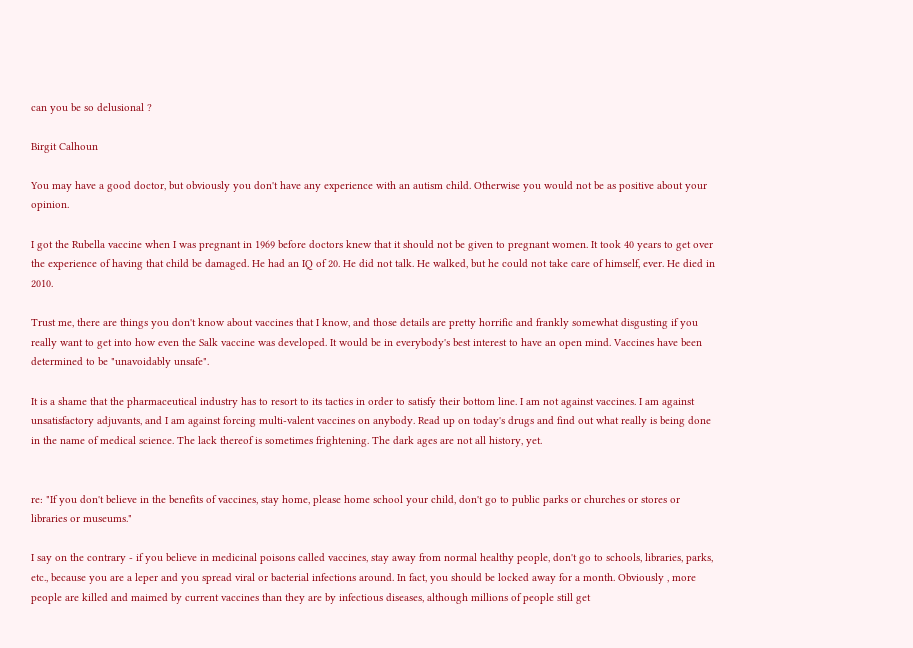can you be so delusional ?

Birgit Calhoun

You may have a good doctor, but obviously you don't have any experience with an autism child. Otherwise you would not be as positive about your opinion.

I got the Rubella vaccine when I was pregnant in 1969 before doctors knew that it should not be given to pregnant women. It took 40 years to get over the experience of having that child be damaged. He had an IQ of 20. He did not talk. He walked, but he could not take care of himself, ever. He died in 2010.

Trust me, there are things you don't know about vaccines that I know, and those details are pretty horrific and frankly somewhat disgusting if you really want to get into how even the Salk vaccine was developed. It would be in everybody's best interest to have an open mind. Vaccines have been determined to be "unavoidably unsafe".

It is a shame that the pharmaceutical industry has to resort to its tactics in order to satisfy their bottom line. I am not against vaccines. I am against unsatisfactory adjuvants, and I am against forcing multi-valent vaccines on anybody. Read up on today's drugs and find out what really is being done in the name of medical science. The lack thereof is sometimes frightening. The dark ages are not all history, yet.


re: "If you don't believe in the benefits of vaccines, stay home, please home school your child, don't go to public parks or churches or stores or libraries or museums."

I say on the contrary - if you believe in medicinal poisons called vaccines, stay away from normal healthy people, don't go to schools, libraries, parks, etc., because you are a leper and you spread viral or bacterial infections around. In fact, you should be locked away for a month. Obviously , more people are killed and maimed by current vaccines than they are by infectious diseases, although millions of people still get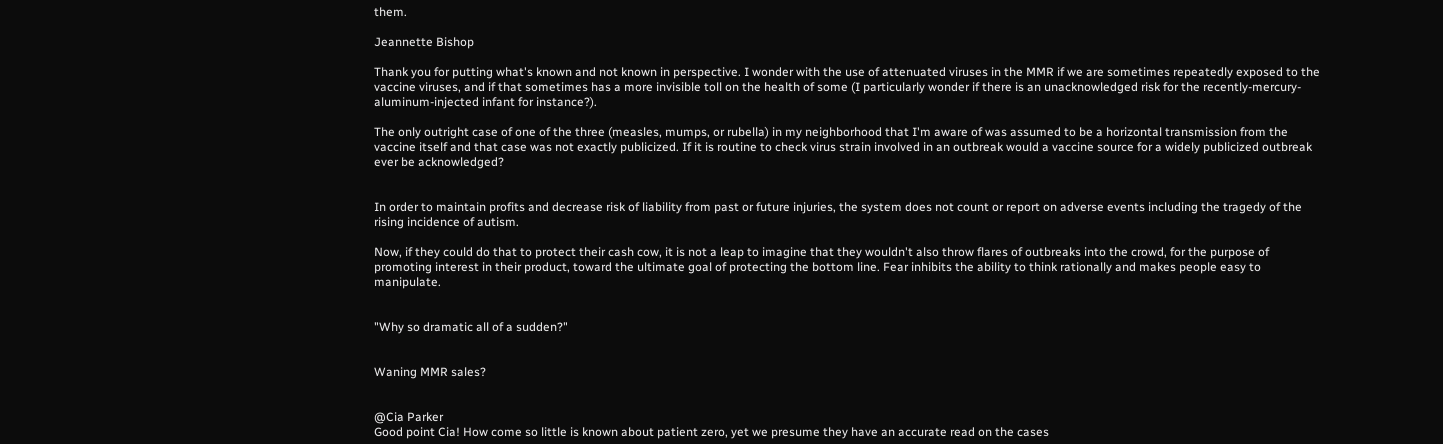them.

Jeannette Bishop

Thank you for putting what's known and not known in perspective. I wonder with the use of attenuated viruses in the MMR if we are sometimes repeatedly exposed to the vaccine viruses, and if that sometimes has a more invisible toll on the health of some (I particularly wonder if there is an unacknowledged risk for the recently-mercury-aluminum-injected infant for instance?).

The only outright case of one of the three (measles, mumps, or rubella) in my neighborhood that I'm aware of was assumed to be a horizontal transmission from the vaccine itself and that case was not exactly publicized. If it is routine to check virus strain involved in an outbreak would a vaccine source for a widely publicized outbreak ever be acknowledged?


In order to maintain profits and decrease risk of liability from past or future injuries, the system does not count or report on adverse events including the tragedy of the rising incidence of autism.

Now, if they could do that to protect their cash cow, it is not a leap to imagine that they wouldn't also throw flares of outbreaks into the crowd, for the purpose of promoting interest in their product, toward the ultimate goal of protecting the bottom line. Fear inhibits the ability to think rationally and makes people easy to manipulate.


"Why so dramatic all of a sudden?"


Waning MMR sales?


@Cia Parker
Good point Cia! How come so little is known about patient zero, yet we presume they have an accurate read on the cases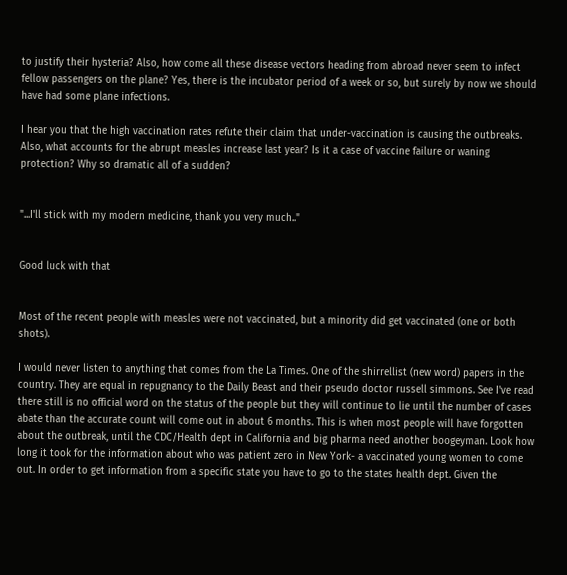to justify their hysteria? Also, how come all these disease vectors heading from abroad never seem to infect fellow passengers on the plane? Yes, there is the incubator period of a week or so, but surely by now we should have had some plane infections.

I hear you that the high vaccination rates refute their claim that under-vaccination is causing the outbreaks. Also, what accounts for the abrupt measles increase last year? Is it a case of vaccine failure or waning protection? Why so dramatic all of a sudden?


"...I'll stick with my modern medicine, thank you very much.."


Good luck with that


Most of the recent people with measles were not vaccinated, but a minority did get vaccinated (one or both shots).

I would never listen to anything that comes from the La Times. One of the shirrellist (new word) papers in the country. They are equal in repugnancy to the Daily Beast and their pseudo doctor russell simmons. See I've read there still is no official word on the status of the people but they will continue to lie until the number of cases abate than the accurate count will come out in about 6 months. This is when most people will have forgotten about the outbreak, until the CDC/Health dept in California and big pharma need another boogeyman. Look how long it took for the information about who was patient zero in New York- a vaccinated young women to come out. In order to get information from a specific state you have to go to the states health dept. Given the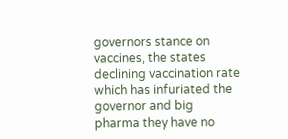governors stance on vaccines, the states declining vaccination rate which has infuriated the governor and big pharma they have no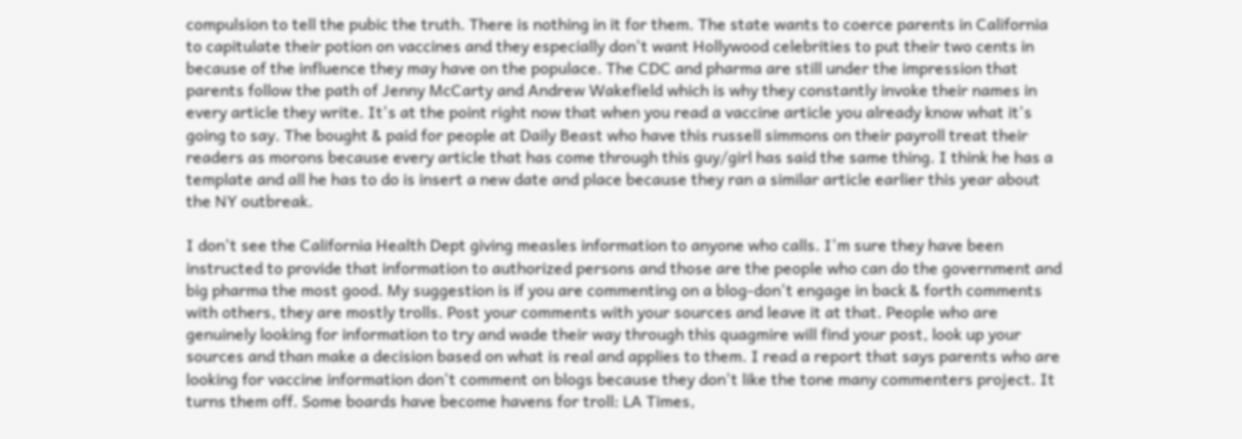compulsion to tell the pubic the truth. There is nothing in it for them. The state wants to coerce parents in California to capitulate their potion on vaccines and they especially don't want Hollywood celebrities to put their two cents in because of the influence they may have on the populace. The CDC and pharma are still under the impression that parents follow the path of Jenny McCarty and Andrew Wakefield which is why they constantly invoke their names in every article they write. It's at the point right now that when you read a vaccine article you already know what it's going to say. The bought & paid for people at Daily Beast who have this russell simmons on their payroll treat their readers as morons because every article that has come through this guy/girl has said the same thing. I think he has a template and all he has to do is insert a new date and place because they ran a similar article earlier this year about the NY outbreak.

I don't see the California Health Dept giving measles information to anyone who calls. I'm sure they have been instructed to provide that information to authorized persons and those are the people who can do the government and big pharma the most good. My suggestion is if you are commenting on a blog-don't engage in back & forth comments with others, they are mostly trolls. Post your comments with your sources and leave it at that. People who are genuinely looking for information to try and wade their way through this quagmire will find your post, look up your sources and than make a decision based on what is real and applies to them. I read a report that says parents who are looking for vaccine information don't comment on blogs because they don't like the tone many commenters project. It turns them off. Some boards have become havens for troll: LA Times,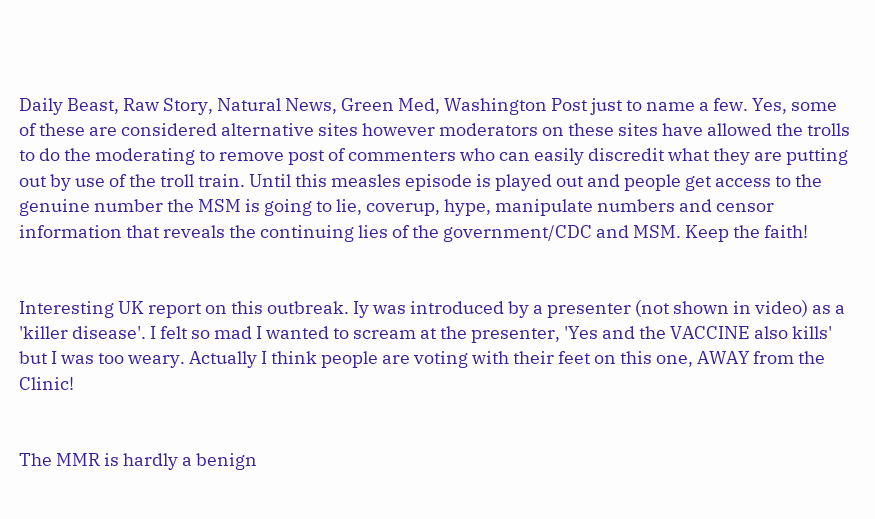Daily Beast, Raw Story, Natural News, Green Med, Washington Post just to name a few. Yes, some of these are considered alternative sites however moderators on these sites have allowed the trolls to do the moderating to remove post of commenters who can easily discredit what they are putting out by use of the troll train. Until this measles episode is played out and people get access to the genuine number the MSM is going to lie, coverup, hype, manipulate numbers and censor information that reveals the continuing lies of the government/CDC and MSM. Keep the faith!


Interesting UK report on this outbreak. Iy was introduced by a presenter (not shown in video) as a 'killer disease'. I felt so mad I wanted to scream at the presenter, 'Yes and the VACCINE also kills' but I was too weary. Actually I think people are voting with their feet on this one, AWAY from the Clinic!


The MMR is hardly a benign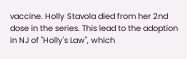vaccine. Holly Stavola died from her 2nd dose in the series. This lead to the adoption in NJ of "Holly's Law", which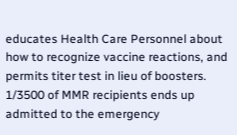educates Health Care Personnel about how to recognize vaccine reactions, and permits titer test in lieu of boosters.
1/3500 of MMR recipients ends up admitted to the emergency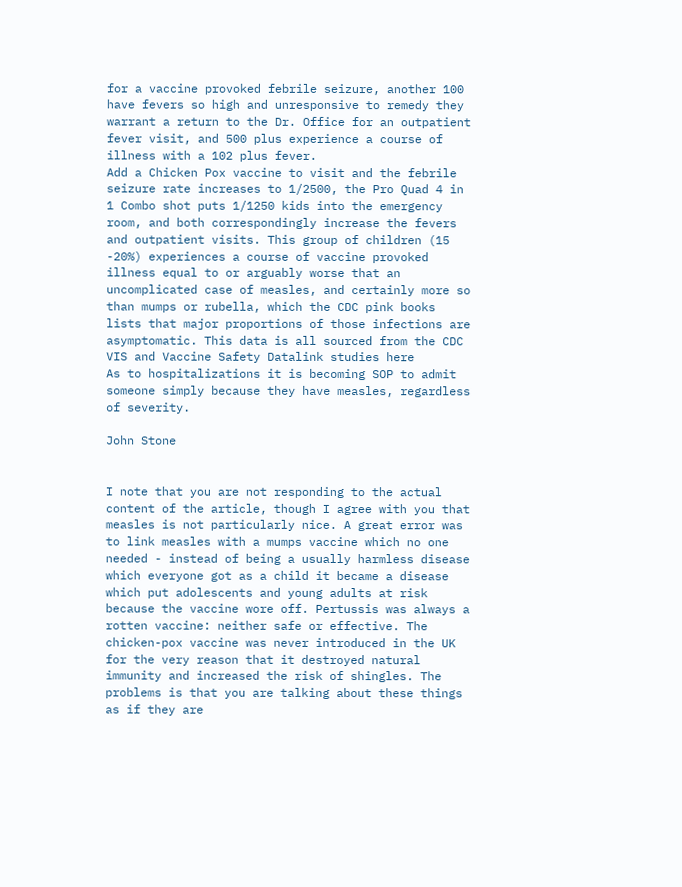for a vaccine provoked febrile seizure, another 100 have fevers so high and unresponsive to remedy they warrant a return to the Dr. Office for an outpatient fever visit, and 500 plus experience a course of illness with a 102 plus fever.
Add a Chicken Pox vaccine to visit and the febrile seizure rate increases to 1/2500, the Pro Quad 4 in 1 Combo shot puts 1/1250 kids into the emergency room, and both correspondingly increase the fevers and outpatient visits. This group of children (15 -20%) experiences a course of vaccine provoked illness equal to or arguably worse that an uncomplicated case of measles, and certainly more so than mumps or rubella, which the CDC pink books lists that major proportions of those infections are asymptomatic. This data is all sourced from the CDC VIS and Vaccine Safety Datalink studies here
As to hospitalizations it is becoming SOP to admit someone simply because they have measles, regardless of severity.

John Stone


I note that you are not responding to the actual content of the article, though I agree with you that measles is not particularly nice. A great error was to link measles with a mumps vaccine which no one needed - instead of being a usually harmless disease which everyone got as a child it became a disease which put adolescents and young adults at risk because the vaccine wore off. Pertussis was always a rotten vaccine: neither safe or effective. The chicken-pox vaccine was never introduced in the UK for the very reason that it destroyed natural immunity and increased the risk of shingles. The problems is that you are talking about these things as if they are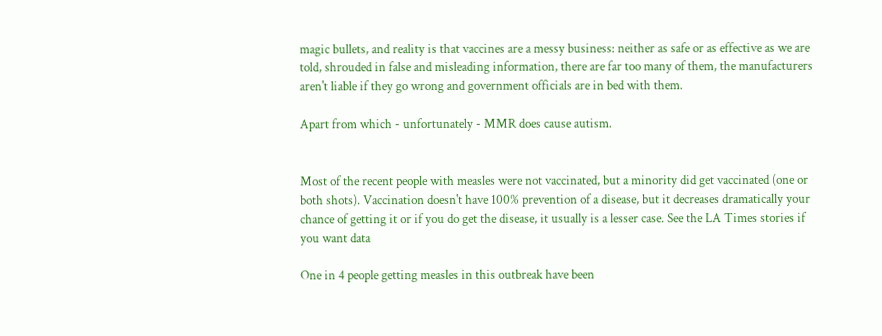magic bullets, and reality is that vaccines are a messy business: neither as safe or as effective as we are told, shrouded in false and misleading information, there are far too many of them, the manufacturers aren't liable if they go wrong and government officials are in bed with them.

Apart from which - unfortunately - MMR does cause autism.


Most of the recent people with measles were not vaccinated, but a minority did get vaccinated (one or both shots). Vaccination doesn't have 100% prevention of a disease, but it decreases dramatically your chance of getting it or if you do get the disease, it usually is a lesser case. See the LA Times stories if you want data

One in 4 people getting measles in this outbreak have been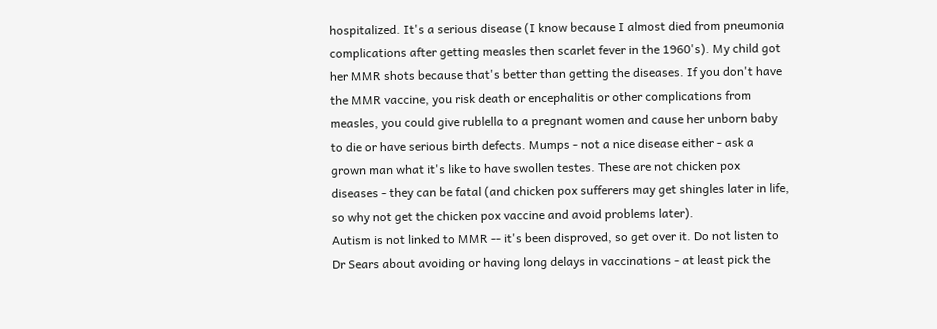hospitalized. It's a serious disease (I know because I almost died from pneumonia complications after getting measles then scarlet fever in the 1960's). My child got her MMR shots because that's better than getting the diseases. If you don't have the MMR vaccine, you risk death or encephalitis or other complications from measles, you could give rublella to a pregnant women and cause her unborn baby to die or have serious birth defects. Mumps - not a nice disease either - ask a grown man what it's like to have swollen testes. These are not chicken pox diseases - they can be fatal (and chicken pox sufferers may get shingles later in life, so why not get the chicken pox vaccine and avoid problems later).
Autism is not linked to MMR -- it's been disproved, so get over it. Do not listen to Dr Sears about avoiding or having long delays in vaccinations - at least pick the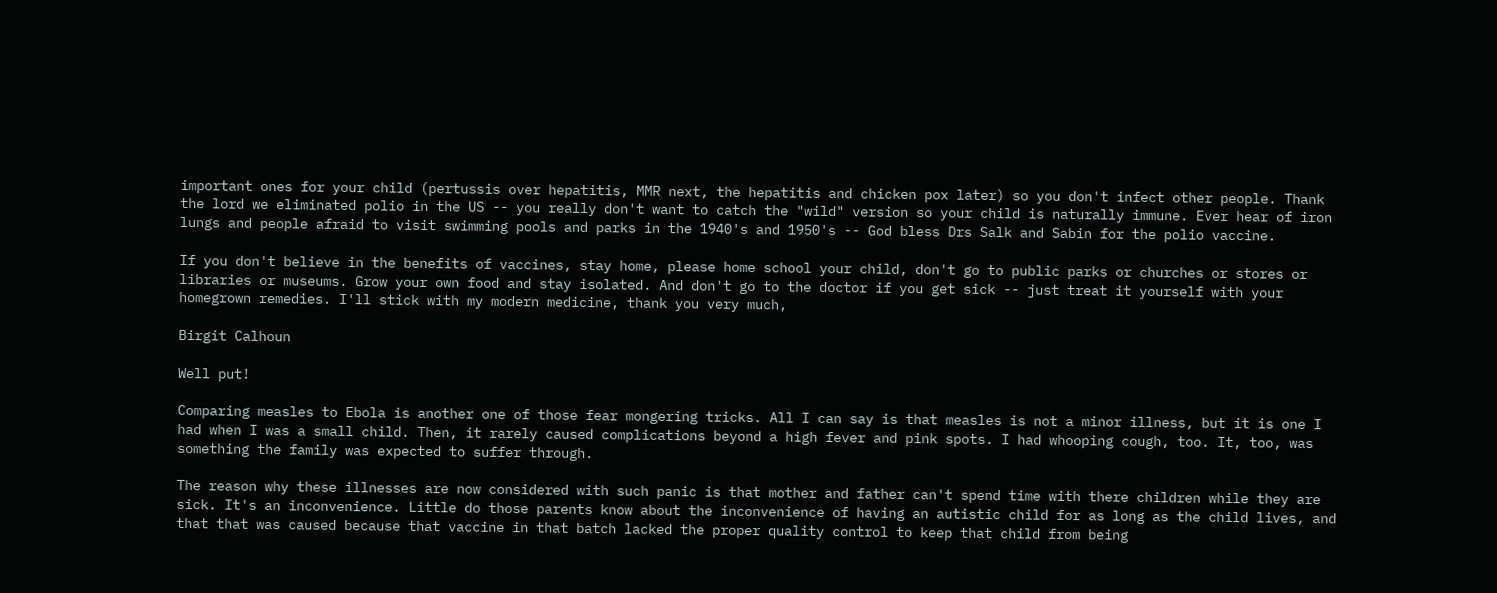important ones for your child (pertussis over hepatitis, MMR next, the hepatitis and chicken pox later) so you don't infect other people. Thank the lord we eliminated polio in the US -- you really don't want to catch the "wild" version so your child is naturally immune. Ever hear of iron lungs and people afraid to visit swimming pools and parks in the 1940's and 1950's -- God bless Drs Salk and Sabin for the polio vaccine.

If you don't believe in the benefits of vaccines, stay home, please home school your child, don't go to public parks or churches or stores or libraries or museums. Grow your own food and stay isolated. And don't go to the doctor if you get sick -- just treat it yourself with your homegrown remedies. I'll stick with my modern medicine, thank you very much,

Birgit Calhoun

Well put!

Comparing measles to Ebola is another one of those fear mongering tricks. All I can say is that measles is not a minor illness, but it is one I had when I was a small child. Then, it rarely caused complications beyond a high fever and pink spots. I had whooping cough, too. It, too, was something the family was expected to suffer through.

The reason why these illnesses are now considered with such panic is that mother and father can't spend time with there children while they are sick. It's an inconvenience. Little do those parents know about the inconvenience of having an autistic child for as long as the child lives, and that that was caused because that vaccine in that batch lacked the proper quality control to keep that child from being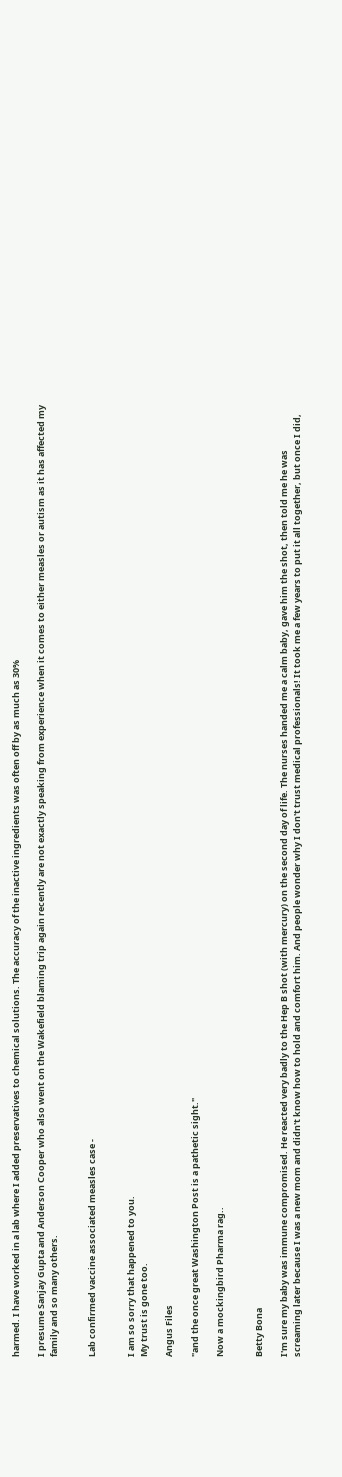harmed. I have worked in a lab where I added preservatives to chemical solutions. The accuracy of the inactive ingredients was often off by as much as 30%

I presume Sanjay Gupta and Anderson Cooper who also went on the Wakefield blaming trip again recently are not exactly speaking from experience when it comes to either measles or autism as it has affected my family and so many others.


Lab confirmed vaccine associated measles case -


I am so sorry that happened to you.
My trust is gone too.

Angus Files

"and the once great Washington Post is a pathetic sight."

Now a mockingbird Pharma rag..


Betty Bona

I'm sure my baby was immune compromised. He reacted very badly to the Hep B shot (with mercury) on the second day of life. The nurses handed me a calm baby, gave him the shot, then told me he was screaming later because I was a new mom and didn't know how to hold and comfort him. And people wonder why I don't trust medical professionals! It took me a few years to put it all together, but once I did,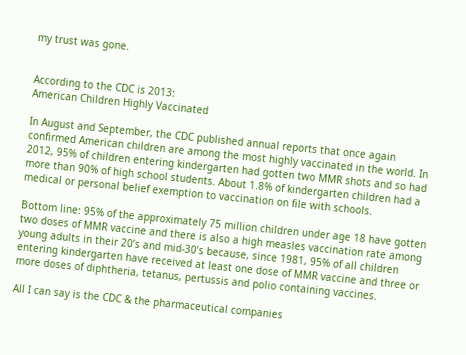my trust was gone.


According to the CDC is 2013:
American Children Highly Vaccinated

In August and September, the CDC published annual reports that once again confirmed American children are among the most highly vaccinated in the world. In 2012, 95% of children entering kindergarten had gotten two MMR shots and so had more than 90% of high school students. About 1.8% of kindergarten children had a medical or personal belief exemption to vaccination on file with schools.

Bottom line: 95% of the approximately 75 million children under age 18 have gotten two doses of MMR vaccine and there is also a high measles vaccination rate among young adults in their 20’s and mid-30’s because, since 1981, 95% of all children entering kindergarten have received at least one dose of MMR vaccine and three or more doses of diphtheria, tetanus, pertussis and polio containing vaccines.

All I can say is the CDC & the pharmaceutical companies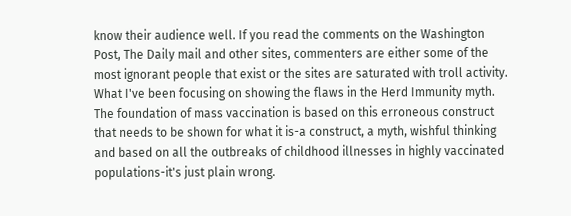know their audience well. If you read the comments on the Washington Post, The Daily mail and other sites, commenters are either some of the most ignorant people that exist or the sites are saturated with troll activity. What I've been focusing on showing the flaws in the Herd Immunity myth. The foundation of mass vaccination is based on this erroneous construct that needs to be shown for what it is-a construct, a myth, wishful thinking and based on all the outbreaks of childhood illnesses in highly vaccinated populations-it's just plain wrong.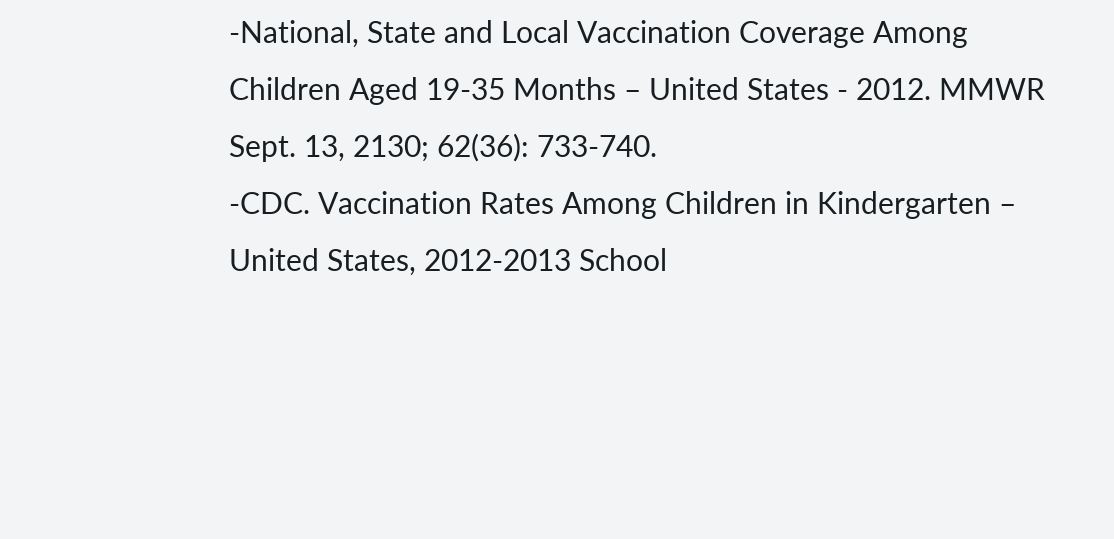-National, State and Local Vaccination Coverage Among Children Aged 19-35 Months – United States - 2012. MMWR Sept. 13, 2130; 62(36): 733-740.
-CDC. Vaccination Rates Among Children in Kindergarten – United States, 2012-2013 School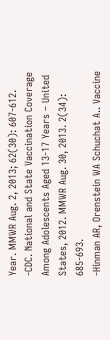Year. MMWR Aug. 2, 2013; 62(30): 607-612.
-CDC. National and State Vaccination Coverage Among Adolescents Aged 13-17 Years – United States, 2012. MMWR Aug. 30, 2013. 2(34): 685-693.
-Hinman AR, Orenstein WA Schuchat A.. Vaccine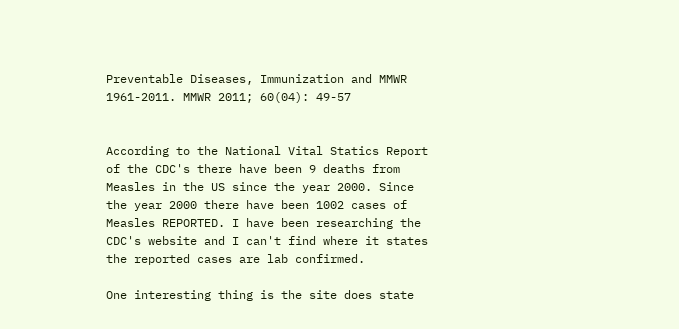Preventable Diseases, Immunization and MMWR 1961-2011. MMWR 2011; 60(04): 49-57


According to the National Vital Statics Report of the CDC's there have been 9 deaths from Measles in the US since the year 2000. Since the year 2000 there have been 1002 cases of Measles REPORTED. I have been researching the CDC's website and I can't find where it states the reported cases are lab confirmed.

One interesting thing is the site does state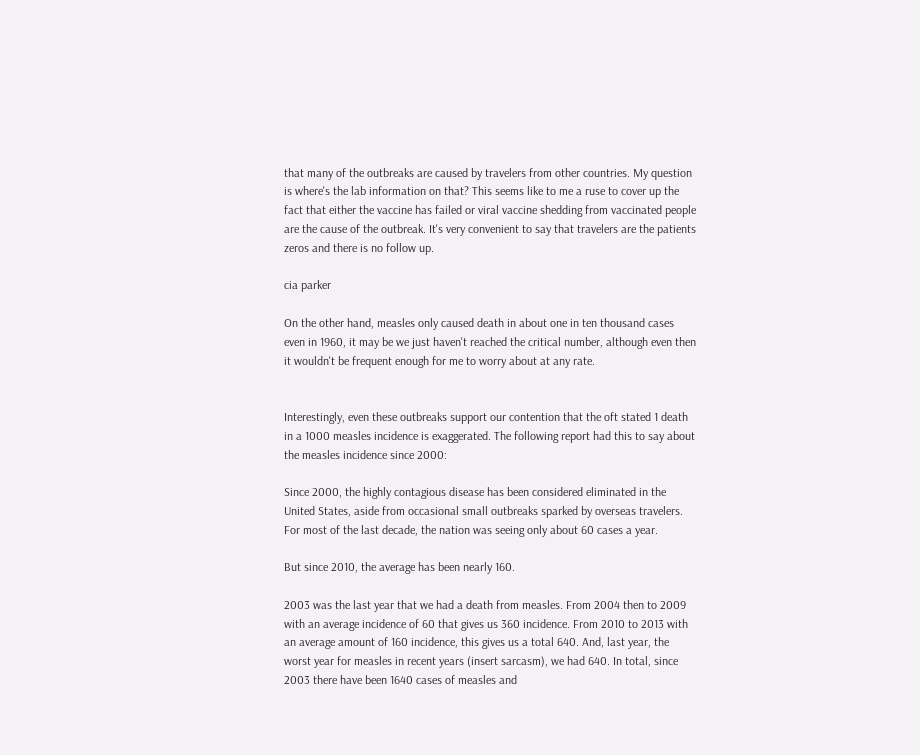that many of the outbreaks are caused by travelers from other countries. My question is where's the lab information on that? This seems like to me a ruse to cover up the fact that either the vaccine has failed or viral vaccine shedding from vaccinated people are the cause of the outbreak. It's very convenient to say that travelers are the patients zeros and there is no follow up.

cia parker

On the other hand, measles only caused death in about one in ten thousand cases even in 1960, it may be we just haven't reached the critical number, although even then it wouldn't be frequent enough for me to worry about at any rate.


Interestingly, even these outbreaks support our contention that the oft stated 1 death in a 1000 measles incidence is exaggerated. The following report had this to say about the measles incidence since 2000:

Since 2000, the highly contagious disease has been considered eliminated in the United States, aside from occasional small outbreaks sparked by overseas travelers. For most of the last decade, the nation was seeing only about 60 cases a year.

But since 2010, the average has been nearly 160.

2003 was the last year that we had a death from measles. From 2004 then to 2009 with an average incidence of 60 that gives us 360 incidence. From 2010 to 2013 with an average amount of 160 incidence, this gives us a total 640. And, last year, the worst year for measles in recent years (insert sarcasm), we had 640. In total, since 2003 there have been 1640 cases of measles and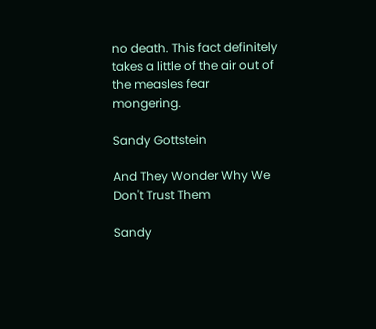no death. This fact definitely takes a little of the air out of the measles fear mongering.

Sandy Gottstein

And They Wonder Why We Don't Trust Them

Sandy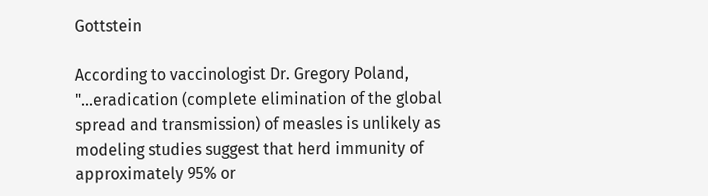Gottstein

According to vaccinologist Dr. Gregory Poland, "...eradication (complete elimination of the global spread and transmission) of measles is unlikely as modeling studies suggest that herd immunity of approximately 95% or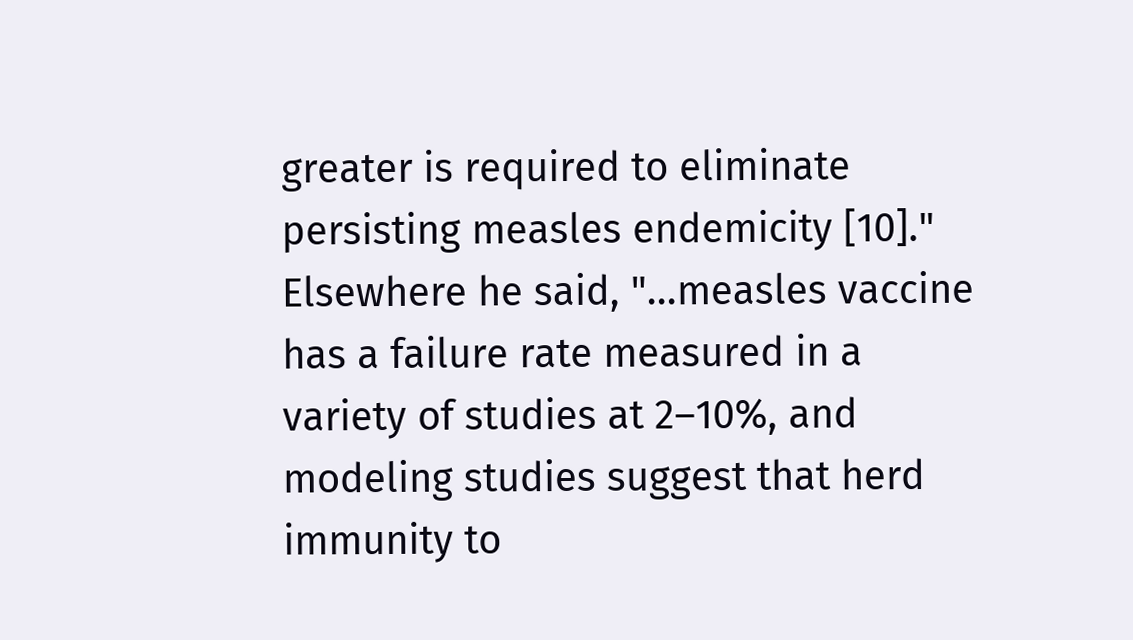greater is required to eliminate persisting measles endemicity [10]." Elsewhere he said, "...measles vaccine has a failure rate measured in a variety of studies at 2–10%, and modeling studies suggest that herd immunity to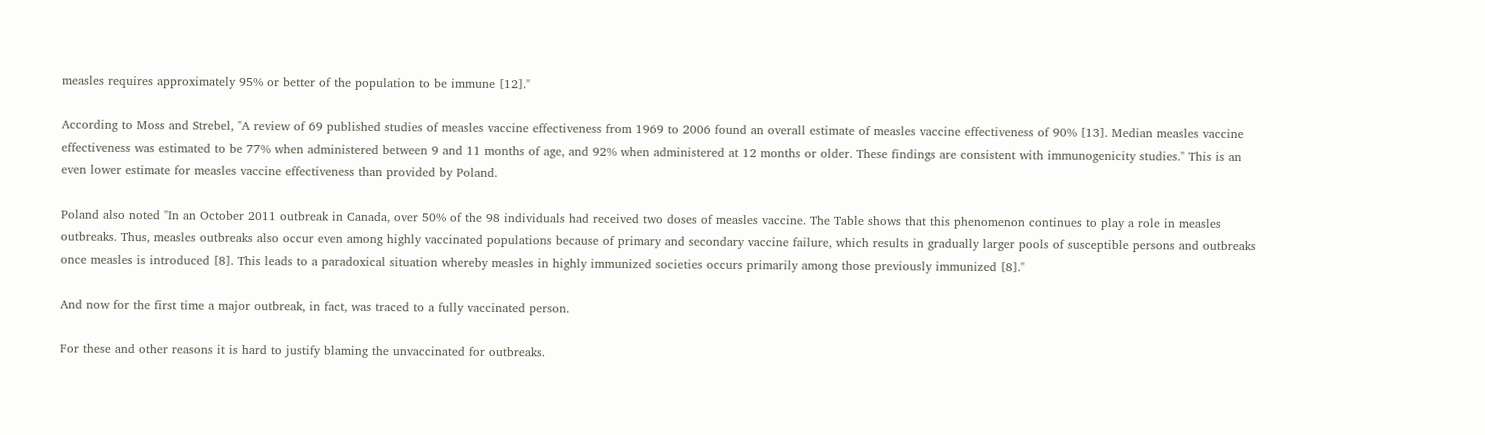measles requires approximately 95% or better of the population to be immune [12]."

According to Moss and Strebel, "A review of 69 published studies of measles vaccine effectiveness from 1969 to 2006 found an overall estimate of measles vaccine effectiveness of 90% [13]. Median measles vaccine effectiveness was estimated to be 77% when administered between 9 and 11 months of age, and 92% when administered at 12 months or older. These findings are consistent with immunogenicity studies." This is an even lower estimate for measles vaccine effectiveness than provided by Poland.

Poland also noted "In an October 2011 outbreak in Canada, over 50% of the 98 individuals had received two doses of measles vaccine. The Table shows that this phenomenon continues to play a role in measles outbreaks. Thus, measles outbreaks also occur even among highly vaccinated populations because of primary and secondary vaccine failure, which results in gradually larger pools of susceptible persons and outbreaks once measles is introduced [8]. This leads to a paradoxical situation whereby measles in highly immunized societies occurs primarily among those previously immunized [8]."

And now for the first time a major outbreak, in fact, was traced to a fully vaccinated person.

For these and other reasons it is hard to justify blaming the unvaccinated for outbreaks.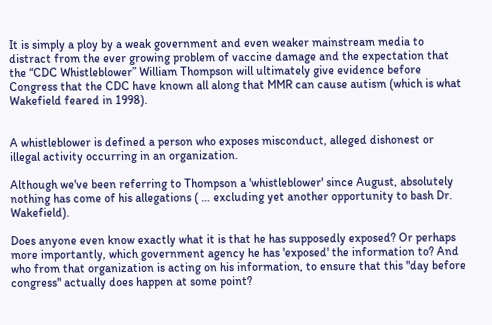It is simply a ploy by a weak government and even weaker mainstream media to distract from the ever growing problem of vaccine damage and the expectation that the “CDC Whistleblower” William Thompson will ultimately give evidence before Congress that the CDC have known all along that MMR can cause autism (which is what Wakefield feared in 1998).


A whistleblower is defined a person who exposes misconduct, alleged dishonest or illegal activity occurring in an organization.

Although we've been referring to Thompson a 'whistleblower' since August, absolutely nothing has come of his allegations ( … excluding yet another opportunity to bash Dr. Wakefield).

Does anyone even know exactly what it is that he has supposedly exposed? Or perhaps more importantly, which government agency he has 'exposed' the information to? And who from that organization is acting on his information, to ensure that this "day before congress" actually does happen at some point?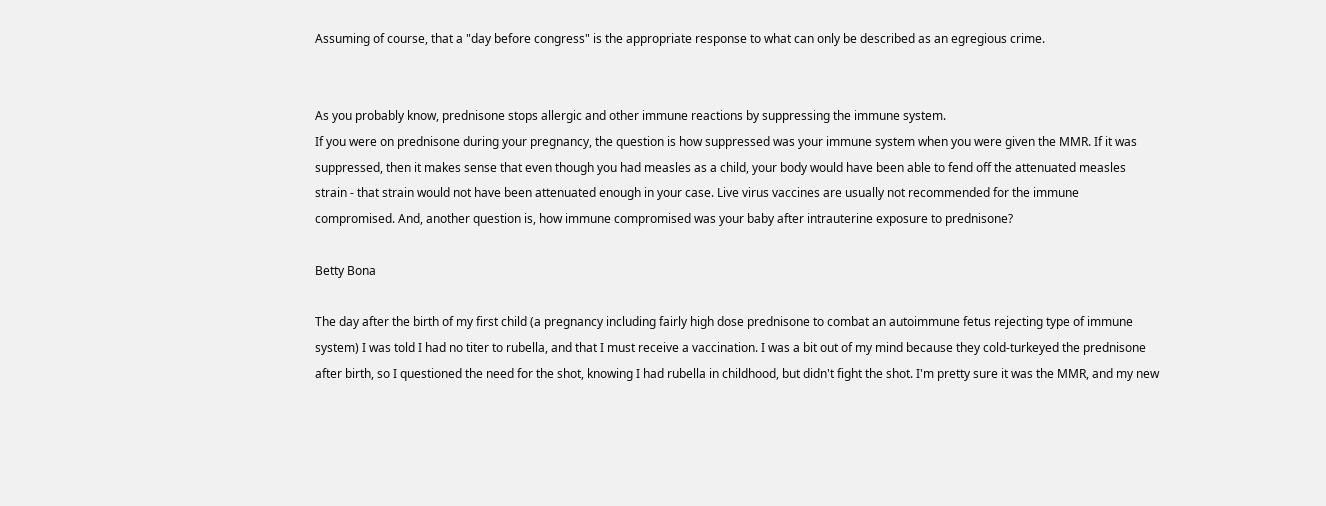Assuming of course, that a "day before congress" is the appropriate response to what can only be described as an egregious crime.


As you probably know, prednisone stops allergic and other immune reactions by suppressing the immune system.
If you were on prednisone during your pregnancy, the question is how suppressed was your immune system when you were given the MMR. If it was suppressed, then it makes sense that even though you had measles as a child, your body would have been able to fend off the attenuated measles strain - that strain would not have been attenuated enough in your case. Live virus vaccines are usually not recommended for the immune compromised. And, another question is, how immune compromised was your baby after intrauterine exposure to prednisone?

Betty Bona

The day after the birth of my first child (a pregnancy including fairly high dose prednisone to combat an autoimmune fetus rejecting type of immune system) I was told I had no titer to rubella, and that I must receive a vaccination. I was a bit out of my mind because they cold-turkeyed the prednisone after birth, so I questioned the need for the shot, knowing I had rubella in childhood, but didn't fight the shot. I'm pretty sure it was the MMR, and my new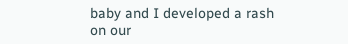baby and I developed a rash on our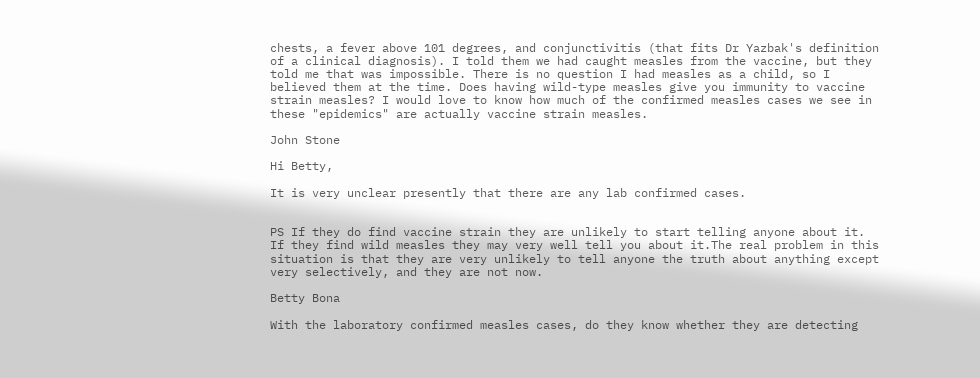chests, a fever above 101 degrees, and conjunctivitis (that fits Dr Yazbak's definition of a clinical diagnosis). I told them we had caught measles from the vaccine, but they told me that was impossible. There is no question I had measles as a child, so I believed them at the time. Does having wild-type measles give you immunity to vaccine strain measles? I would love to know how much of the confirmed measles cases we see in these "epidemics" are actually vaccine strain measles.

John Stone

Hi Betty,

It is very unclear presently that there are any lab confirmed cases.


PS If they do find vaccine strain they are unlikely to start telling anyone about it. If they find wild measles they may very well tell you about it.The real problem in this situation is that they are very unlikely to tell anyone the truth about anything except very selectively, and they are not now.

Betty Bona

With the laboratory confirmed measles cases, do they know whether they are detecting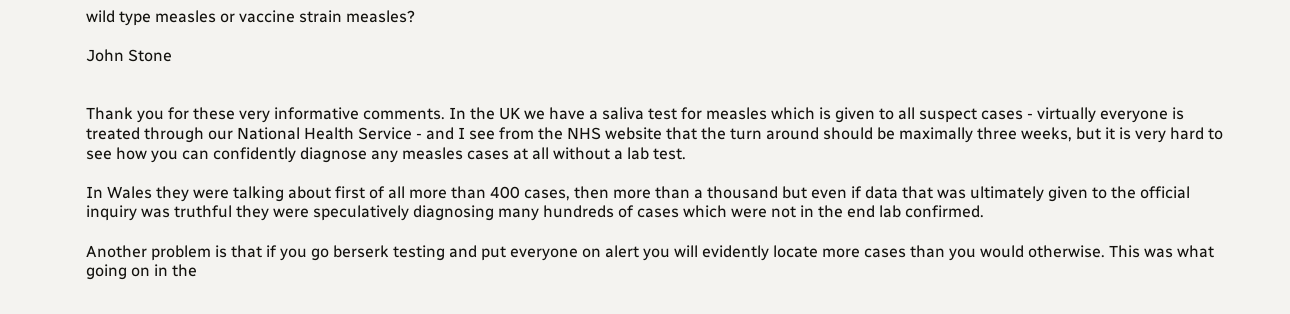wild type measles or vaccine strain measles?

John Stone


Thank you for these very informative comments. In the UK we have a saliva test for measles which is given to all suspect cases - virtually everyone is treated through our National Health Service - and I see from the NHS website that the turn around should be maximally three weeks, but it is very hard to see how you can confidently diagnose any measles cases at all without a lab test.

In Wales they were talking about first of all more than 400 cases, then more than a thousand but even if data that was ultimately given to the official inquiry was truthful they were speculatively diagnosing many hundreds of cases which were not in the end lab confirmed.

Another problem is that if you go berserk testing and put everyone on alert you will evidently locate more cases than you would otherwise. This was what going on in the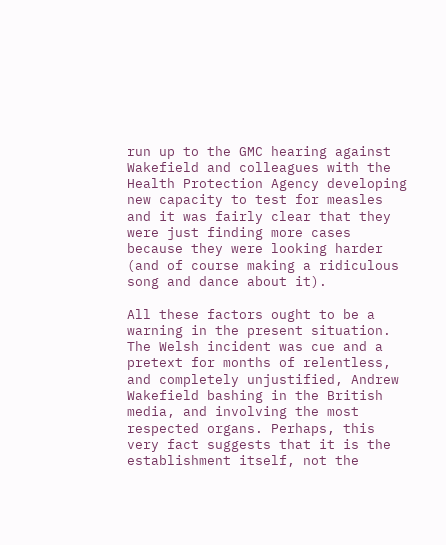run up to the GMC hearing against Wakefield and colleagues with the Health Protection Agency developing new capacity to test for measles and it was fairly clear that they were just finding more cases because they were looking harder (and of course making a ridiculous song and dance about it).

All these factors ought to be a warning in the present situation. The Welsh incident was cue and a pretext for months of relentless, and completely unjustified, Andrew Wakefield bashing in the British media, and involving the most respected organs. Perhaps, this very fact suggests that it is the establishment itself, not the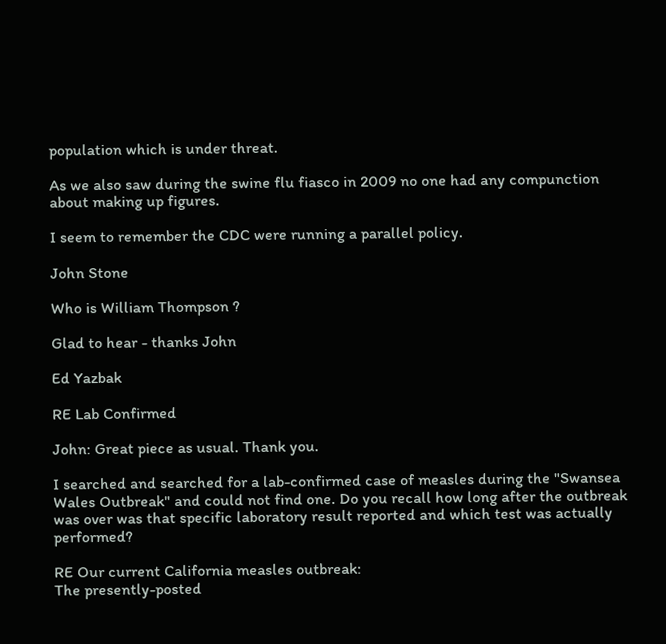population which is under threat.

As we also saw during the swine flu fiasco in 2009 no one had any compunction about making up figures.

I seem to remember the CDC were running a parallel policy.

John Stone

Who is William Thompson ?

Glad to hear - thanks John

Ed Yazbak

RE Lab Confirmed

John: Great piece as usual. Thank you.

I searched and searched for a lab-confirmed case of measles during the "Swansea Wales Outbreak" and could not find one. Do you recall how long after the outbreak was over was that specific laboratory result reported and which test was actually performed?

RE Our current California measles outbreak:
The presently-posted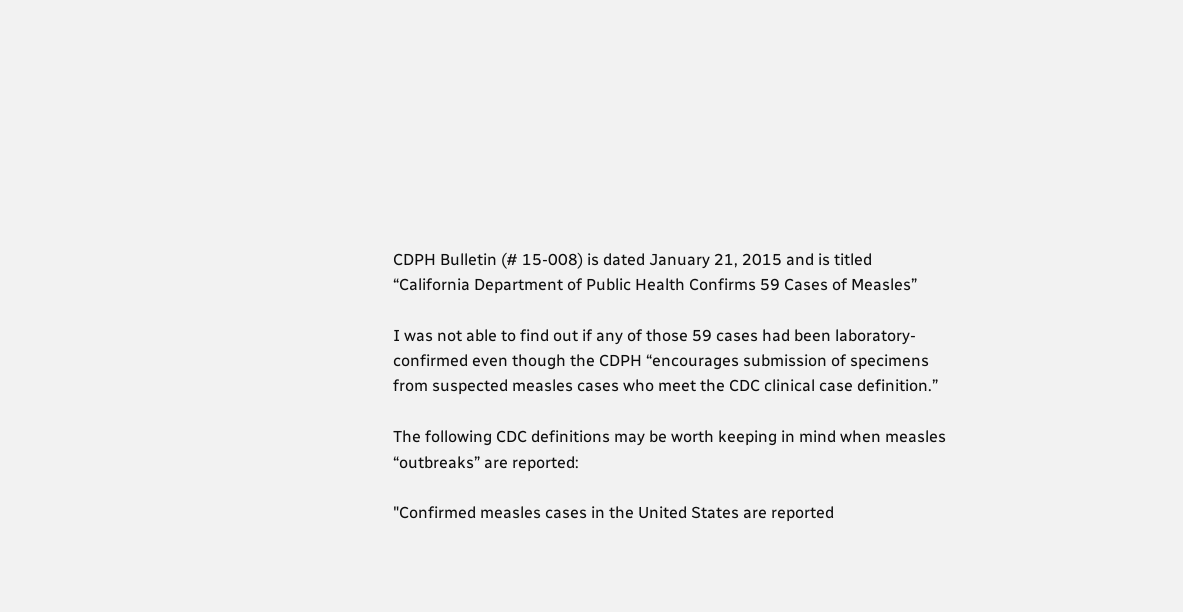CDPH Bulletin (# 15-008) is dated January 21, 2015 and is titled “California Department of Public Health Confirms 59 Cases of Measles”

I was not able to find out if any of those 59 cases had been laboratory-confirmed even though the CDPH “encourages submission of specimens from suspected measles cases who meet the CDC clinical case definition.”

The following CDC definitions may be worth keeping in mind when measles “outbreaks” are reported:

"Confirmed measles cases in the United States are reported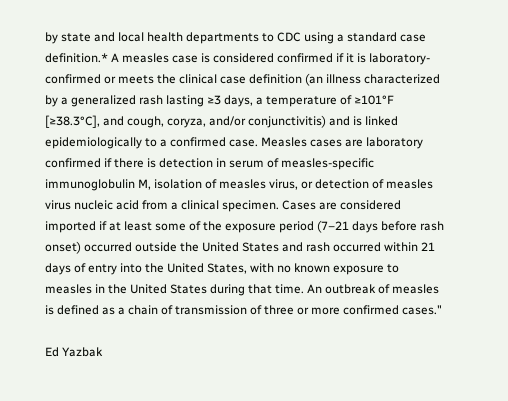by state and local health departments to CDC using a standard case definition.* A measles case is considered confirmed if it is laboratory-confirmed or meets the clinical case definition (an illness characterized by a generalized rash lasting ≥3 days, a temperature of ≥101°F [≥38.3°C], and cough, coryza, and/or conjunctivitis) and is linked epidemiologically to a confirmed case. Measles cases are laboratory confirmed if there is detection in serum of measles-specific immunoglobulin M, isolation of measles virus, or detection of measles virus nucleic acid from a clinical specimen. Cases are considered imported if at least some of the exposure period (7–21 days before rash onset) occurred outside the United States and rash occurred within 21 days of entry into the United States, with no known exposure to measles in the United States during that time. An outbreak of measles is defined as a chain of transmission of three or more confirmed cases."

Ed Yazbak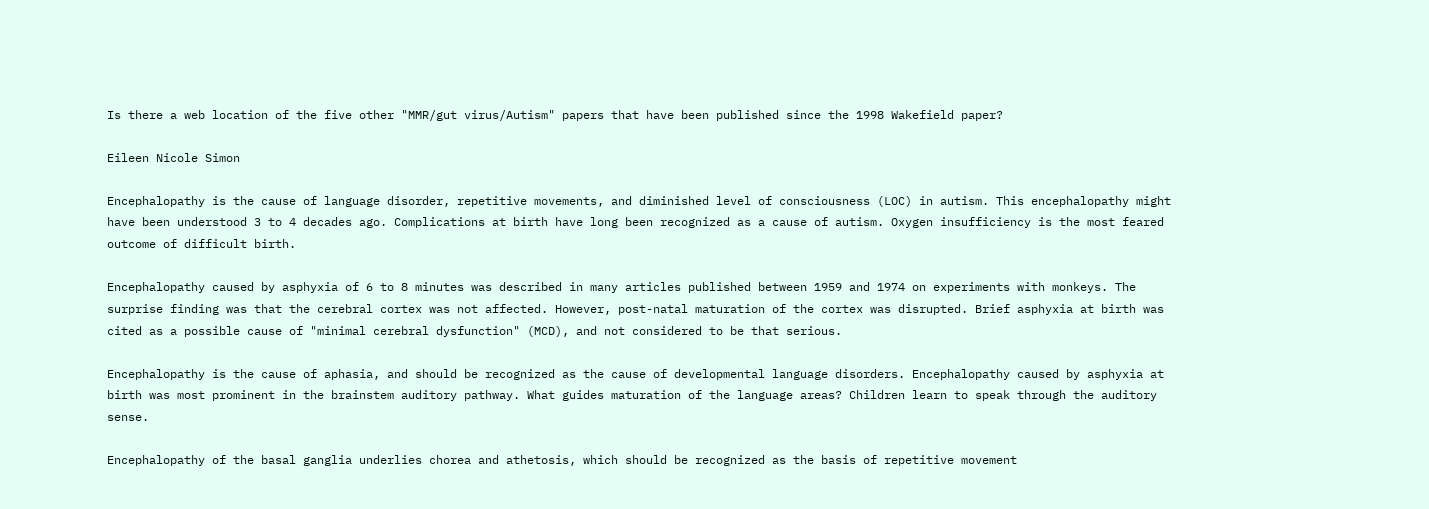Is there a web location of the five other "MMR/gut virus/Autism" papers that have been published since the 1998 Wakefield paper?

Eileen Nicole Simon

Encephalopathy is the cause of language disorder, repetitive movements, and diminished level of consciousness (LOC) in autism. This encephalopathy might have been understood 3 to 4 decades ago. Complications at birth have long been recognized as a cause of autism. Oxygen insufficiency is the most feared outcome of difficult birth.

Encephalopathy caused by asphyxia of 6 to 8 minutes was described in many articles published between 1959 and 1974 on experiments with monkeys. The surprise finding was that the cerebral cortex was not affected. However, post-natal maturation of the cortex was disrupted. Brief asphyxia at birth was cited as a possible cause of "minimal cerebral dysfunction" (MCD), and not considered to be that serious.

Encephalopathy is the cause of aphasia, and should be recognized as the cause of developmental language disorders. Encephalopathy caused by asphyxia at birth was most prominent in the brainstem auditory pathway. What guides maturation of the language areas? Children learn to speak through the auditory sense.

Encephalopathy of the basal ganglia underlies chorea and athetosis, which should be recognized as the basis of repetitive movement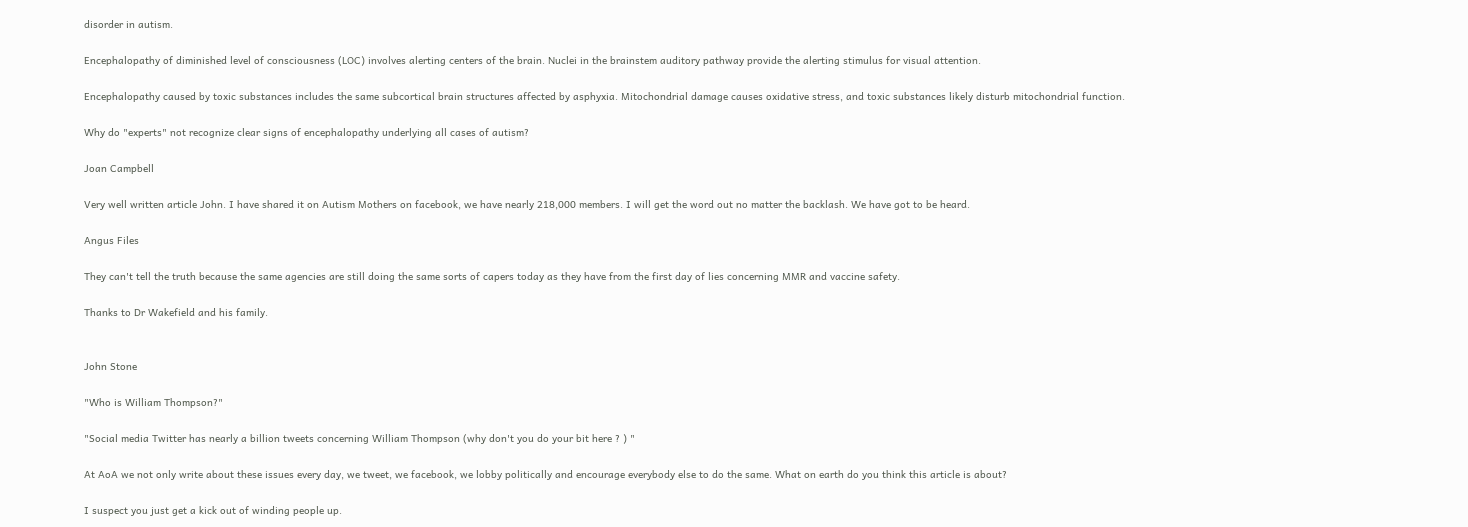disorder in autism.

Encephalopathy of diminished level of consciousness (LOC) involves alerting centers of the brain. Nuclei in the brainstem auditory pathway provide the alerting stimulus for visual attention.

Encephalopathy caused by toxic substances includes the same subcortical brain structures affected by asphyxia. Mitochondrial damage causes oxidative stress, and toxic substances likely disturb mitochondrial function.

Why do "experts" not recognize clear signs of encephalopathy underlying all cases of autism?

Joan Campbell

Very well written article John. I have shared it on Autism Mothers on facebook, we have nearly 218,000 members. I will get the word out no matter the backlash. We have got to be heard.

Angus Files

They can't tell the truth because the same agencies are still doing the same sorts of capers today as they have from the first day of lies concerning MMR and vaccine safety.

Thanks to Dr Wakefield and his family.


John Stone

"Who is William Thompson?"

"Social media Twitter has nearly a billion tweets concerning William Thompson (why don't you do your bit here ? ) "

At AoA we not only write about these issues every day, we tweet, we facebook, we lobby politically and encourage everybody else to do the same. What on earth do you think this article is about?

I suspect you just get a kick out of winding people up.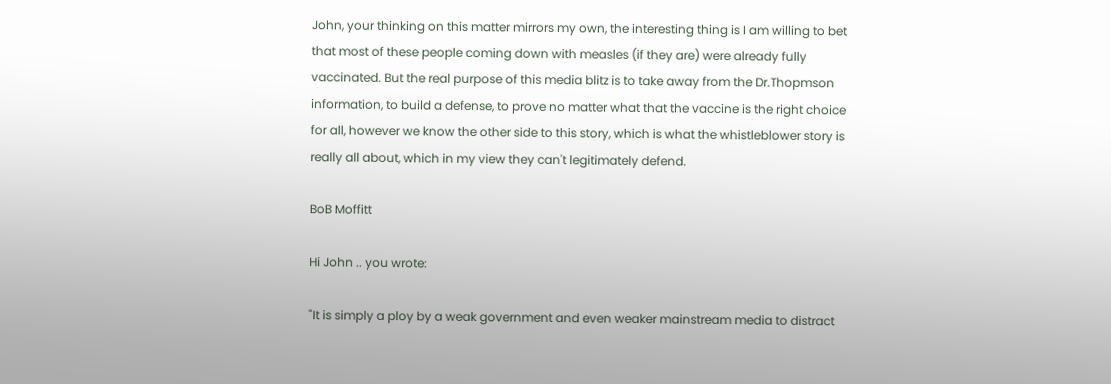John, your thinking on this matter mirrors my own, the interesting thing is I am willing to bet that most of these people coming down with measles (if they are) were already fully vaccinated. But the real purpose of this media blitz is to take away from the Dr.Thopmson information, to build a defense, to prove no matter what that the vaccine is the right choice for all, however we know the other side to this story, which is what the whistleblower story is really all about, which in my view they can't legitimately defend.

BoB Moffitt

Hi John .. you wrote:

"It is simply a ploy by a weak government and even weaker mainstream media to distract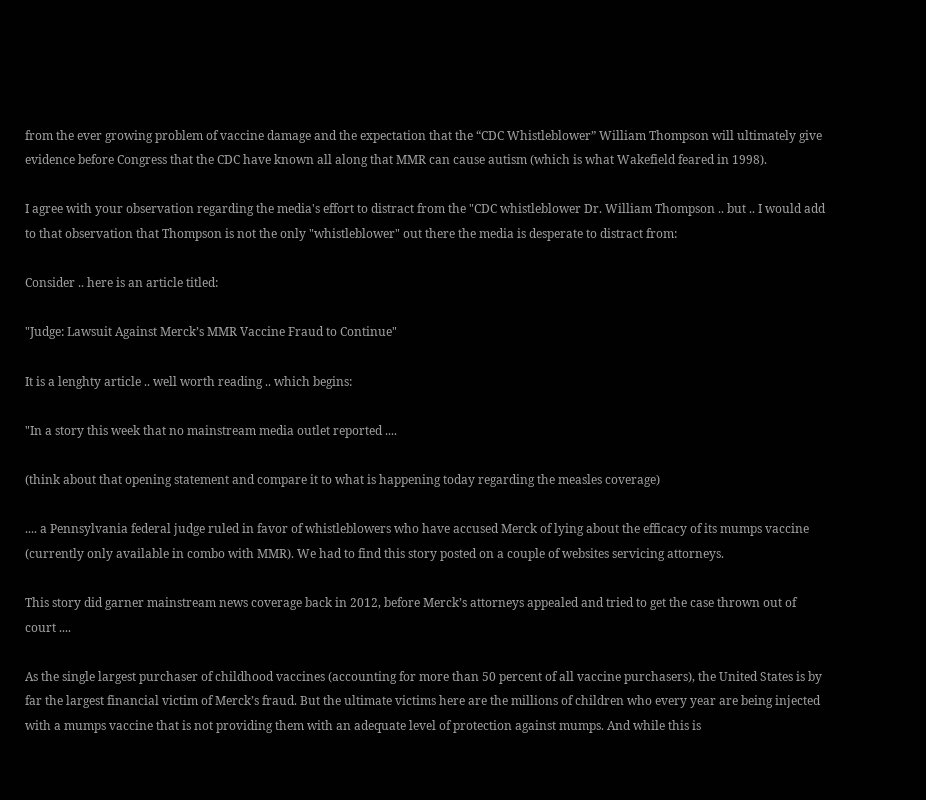from the ever growing problem of vaccine damage and the expectation that the “CDC Whistleblower” William Thompson will ultimately give evidence before Congress that the CDC have known all along that MMR can cause autism (which is what Wakefield feared in 1998).

I agree with your observation regarding the media's effort to distract from the "CDC whistleblower Dr. William Thompson .. but .. I would add to that observation that Thompson is not the only "whistleblower" out there the media is desperate to distract from:

Consider .. here is an article titled:

"Judge: Lawsuit Against Merck’s MMR Vaccine Fraud to Continue"

It is a lenghty article .. well worth reading .. which begins:

"In a story this week that no mainstream media outlet reported ....

(think about that opening statement and compare it to what is happening today regarding the measles coverage)

.... a Pennsylvania federal judge ruled in favor of whistleblowers who have accused Merck of lying about the efficacy of its mumps vaccine (currently only available in combo with MMR). We had to find this story posted on a couple of websites servicing attorneys.

This story did garner mainstream news coverage back in 2012, before Merck’s attorneys appealed and tried to get the case thrown out of court ....

As the single largest purchaser of childhood vaccines (accounting for more than 50 percent of all vaccine purchasers), the United States is by far the largest financial victim of Merck’s fraud. But the ultimate victims here are the millions of children who every year are being injected with a mumps vaccine that is not providing them with an adequate level of protection against mumps. And while this is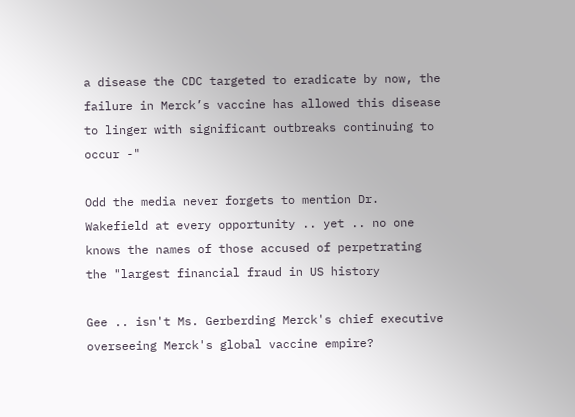a disease the CDC targeted to eradicate by now, the failure in Merck’s vaccine has allowed this disease to linger with significant outbreaks continuing to occur -"

Odd the media never forgets to mention Dr. Wakefield at every opportunity .. yet .. no one knows the names of those accused of perpetrating the "largest financial fraud in US history

Gee .. isn't Ms. Gerberding Merck's chief executive overseeing Merck's global vaccine empire?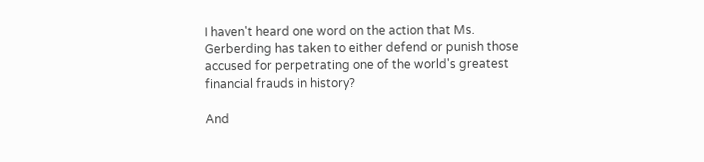I haven't heard one word on the action that Ms. Gerberding has taken to either defend or punish those accused for perpetrating one of the world's greatest financial frauds in history?

And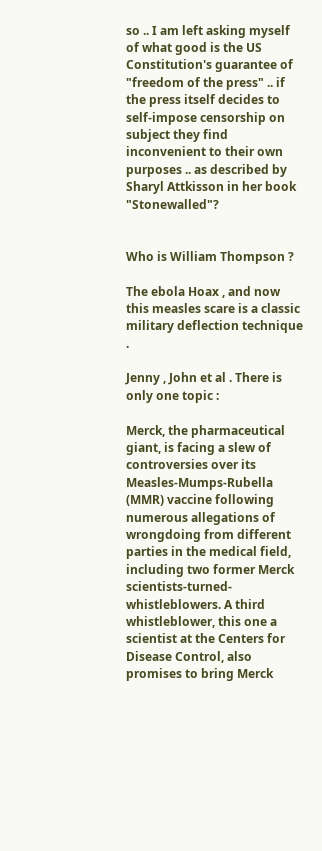so .. I am left asking myself of what good is the US Constitution's guarantee of "freedom of the press" .. if the press itself decides to self-impose censorship on subject they find inconvenient to their own purposes .. as described by Sharyl Attkisson in her book "Stonewalled"?


Who is William Thompson ?

The ebola Hoax , and now this measles scare is a classic military deflection technique .

Jenny , John et al . There is only one topic :

Merck, the pharmaceutical giant, is facing a slew of controversies over its Measles-Mumps-Rubella (MMR) vaccine following numerous allegations of wrongdoing from different parties in the medical field, including two former Merck scientists-turned-whistleblowers. A third whistleblower, this one a scientist at the Centers for Disease Control, also promises to bring Merck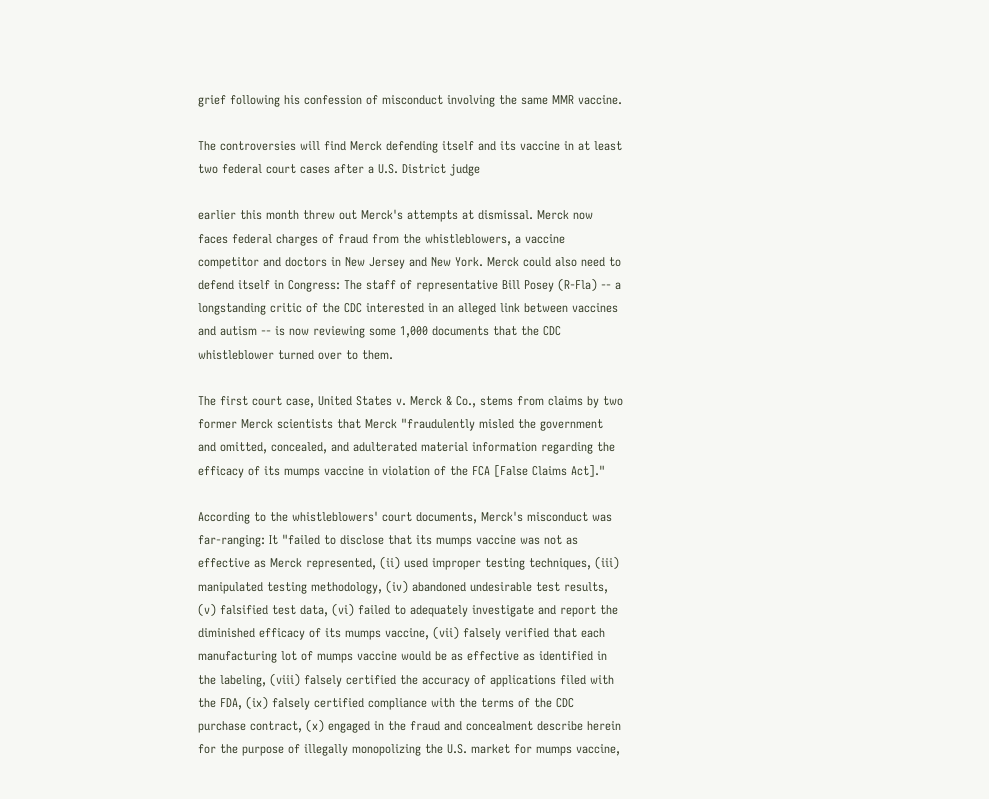grief following his confession of misconduct involving the same MMR vaccine.

The controversies will find Merck defending itself and its vaccine in at least two federal court cases after a U.S. District judge

earlier this month threw out Merck's attempts at dismissal. Merck now faces federal charges of fraud from the whistleblowers, a vaccine competitor and doctors in New Jersey and New York. Merck could also need to defend itself in Congress: The staff of representative Bill Posey (R-Fla) -- a longstanding critic of the CDC interested in an alleged link between vaccines and autism -- is now reviewing some 1,000 documents that the CDC whistleblower turned over to them.

The first court case, United States v. Merck & Co., stems from claims by two former Merck scientists that Merck "fraudulently misled the government and omitted, concealed, and adulterated material information regarding the efficacy of its mumps vaccine in violation of the FCA [False Claims Act]."

According to the whistleblowers' court documents, Merck's misconduct was far-ranging: It "failed to disclose that its mumps vaccine was not as effective as Merck represented, (ii) used improper testing techniques, (iii) manipulated testing methodology, (iv) abandoned undesirable test results, (v) falsified test data, (vi) failed to adequately investigate and report the diminished efficacy of its mumps vaccine, (vii) falsely verified that each manufacturing lot of mumps vaccine would be as effective as identified in the labeling, (viii) falsely certified the accuracy of applications filed with the FDA, (ix) falsely certified compliance with the terms of the CDC purchase contract, (x) engaged in the fraud and concealment describe herein for the purpose of illegally monopolizing the U.S. market for mumps vaccine,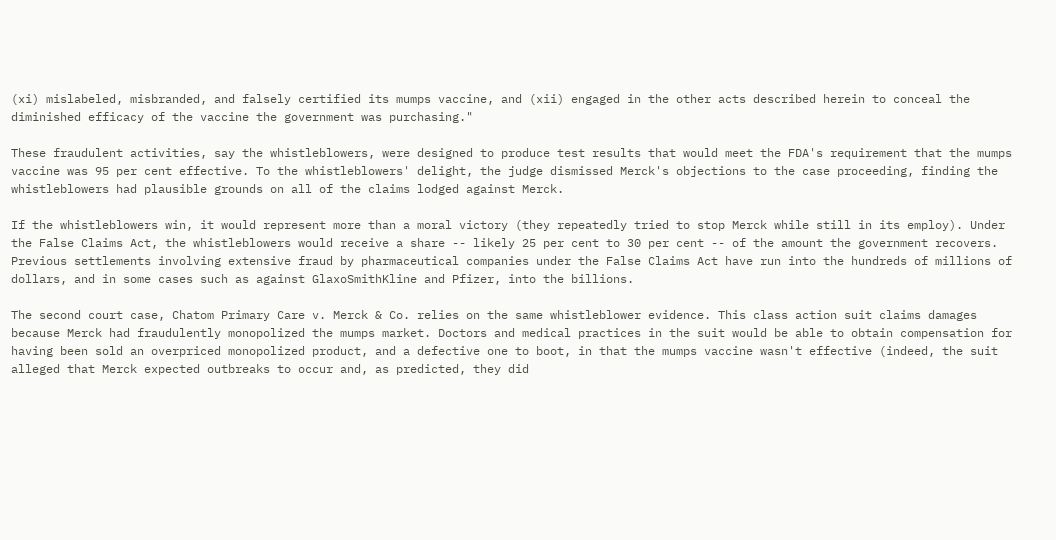(xi) mislabeled, misbranded, and falsely certified its mumps vaccine, and (xii) engaged in the other acts described herein to conceal the diminished efficacy of the vaccine the government was purchasing."

These fraudulent activities, say the whistleblowers, were designed to produce test results that would meet the FDA's requirement that the mumps vaccine was 95 per cent effective. To the whistleblowers' delight, the judge dismissed Merck's objections to the case proceeding, finding the whistleblowers had plausible grounds on all of the claims lodged against Merck.

If the whistleblowers win, it would represent more than a moral victory (they repeatedly tried to stop Merck while still in its employ). Under the False Claims Act, the whistleblowers would receive a share -- likely 25 per cent to 30 per cent -- of the amount the government recovers. Previous settlements involving extensive fraud by pharmaceutical companies under the False Claims Act have run into the hundreds of millions of dollars, and in some cases such as against GlaxoSmithKline and Pfizer, into the billions.

The second court case, Chatom Primary Care v. Merck & Co. relies on the same whistleblower evidence. This class action suit claims damages because Merck had fraudulently monopolized the mumps market. Doctors and medical practices in the suit would be able to obtain compensation for having been sold an overpriced monopolized product, and a defective one to boot, in that the mumps vaccine wasn't effective (indeed, the suit alleged that Merck expected outbreaks to occur and, as predicted, they did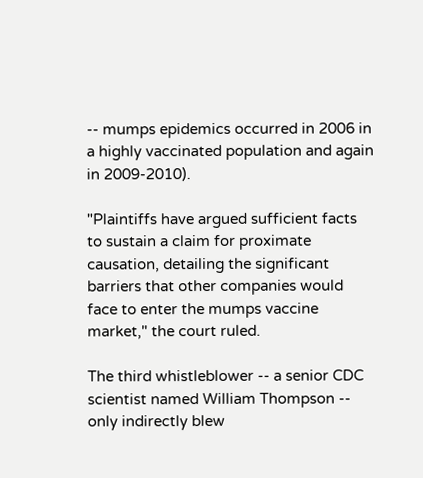-- mumps epidemics occurred in 2006 in a highly vaccinated population and again in 2009-2010).

"Plaintiffs have argued sufficient facts to sustain a claim for proximate causation, detailing the significant barriers that other companies would face to enter the mumps vaccine market," the court ruled.

The third whistleblower -- a senior CDC scientist named William Thompson -- only indirectly blew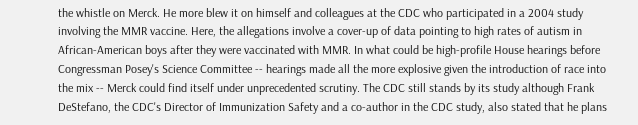the whistle on Merck. He more blew it on himself and colleagues at the CDC who participated in a 2004 study involving the MMR vaccine. Here, the allegations involve a cover-up of data pointing to high rates of autism in African-American boys after they were vaccinated with MMR. In what could be high-profile House hearings before Congressman Posey's Science Committee -- hearings made all the more explosive given the introduction of race into the mix -- Merck could find itself under unprecedented scrutiny. The CDC still stands by its study although Frank DeStefano, the CDC's Director of Immunization Safety and a co-author in the CDC study, also stated that he plans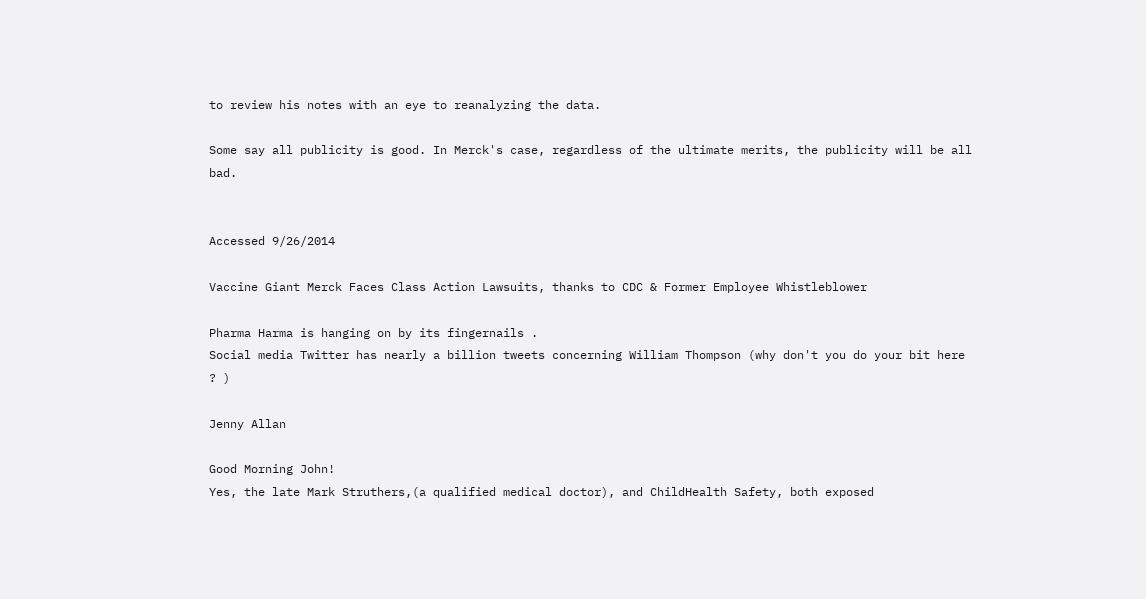to review his notes with an eye to reanalyzing the data.

Some say all publicity is good. In Merck's case, regardless of the ultimate merits, the publicity will be all bad.


Accessed 9/26/2014

Vaccine Giant Merck Faces Class Action Lawsuits, thanks to CDC & Former Employee Whistleblower

Pharma Harma is hanging on by its fingernails .
Social media Twitter has nearly a billion tweets concerning William Thompson (why don't you do your bit here ? )

Jenny Allan

Good Morning John!
Yes, the late Mark Struthers,(a qualified medical doctor), and ChildHealth Safety, both exposed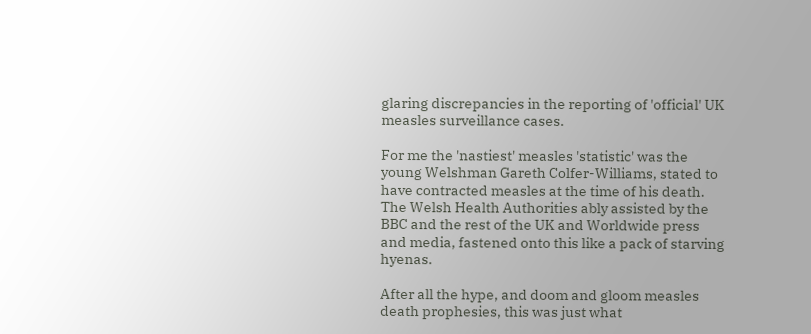glaring discrepancies in the reporting of 'official' UK measles surveillance cases.

For me the 'nastiest' measles 'statistic' was the young Welshman Gareth Colfer-Williams, stated to have contracted measles at the time of his death. The Welsh Health Authorities ably assisted by the BBC and the rest of the UK and Worldwide press and media, fastened onto this like a pack of starving hyenas.

After all the hype, and doom and gloom measles death prophesies, this was just what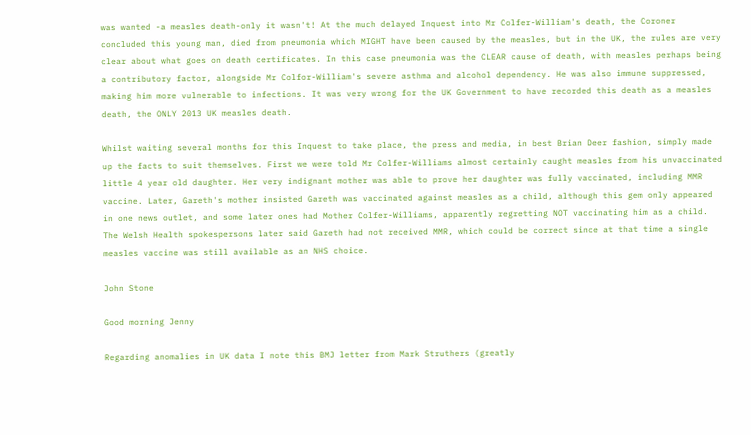was wanted -a measles death-only it wasn't! At the much delayed Inquest into Mr Colfer-William's death, the Coroner concluded this young man, died from pneumonia which MIGHT have been caused by the measles, but in the UK, the rules are very clear about what goes on death certificates. In this case pneumonia was the CLEAR cause of death, with measles perhaps being a contributory factor, alongside Mr Colfor-William's severe asthma and alcohol dependency. He was also immune suppressed, making him more vulnerable to infections. It was very wrong for the UK Government to have recorded this death as a measles death, the ONLY 2013 UK measles death.

Whilst waiting several months for this Inquest to take place, the press and media, in best Brian Deer fashion, simply made up the facts to suit themselves. First we were told Mr Colfer-Williams almost certainly caught measles from his unvaccinated little 4 year old daughter. Her very indignant mother was able to prove her daughter was fully vaccinated, including MMR vaccine. Later, Gareth's mother insisted Gareth was vaccinated against measles as a child, although this gem only appeared in one news outlet, and some later ones had Mother Colfer-Williams, apparently regretting NOT vaccinating him as a child. The Welsh Health spokespersons later said Gareth had not received MMR, which could be correct since at that time a single measles vaccine was still available as an NHS choice.

John Stone

Good morning Jenny

Regarding anomalies in UK data I note this BMJ letter from Mark Struthers (greatly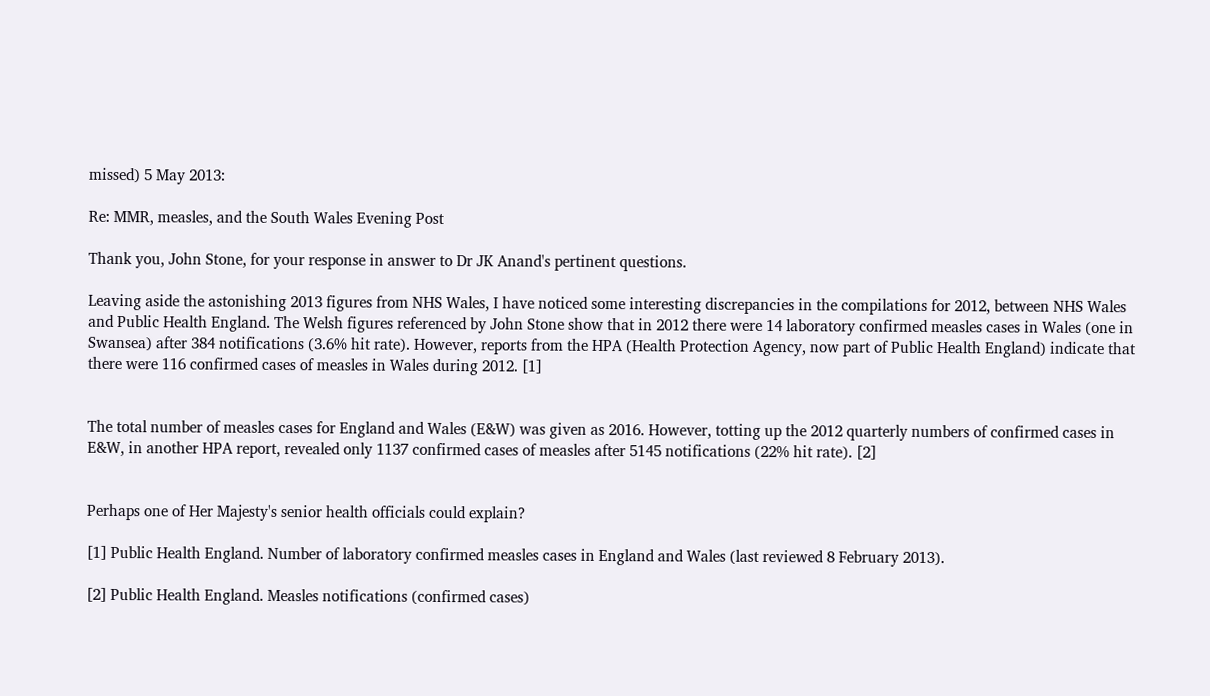missed) 5 May 2013:

Re: MMR, measles, and the South Wales Evening Post

Thank you, John Stone, for your response in answer to Dr JK Anand's pertinent questions.

Leaving aside the astonishing 2013 figures from NHS Wales, I have noticed some interesting discrepancies in the compilations for 2012, between NHS Wales and Public Health England. The Welsh figures referenced by John Stone show that in 2012 there were 14 laboratory confirmed measles cases in Wales (one in Swansea) after 384 notifications (3.6% hit rate). However, reports from the HPA (Health Protection Agency, now part of Public Health England) indicate that there were 116 confirmed cases of measles in Wales during 2012. [1]


The total number of measles cases for England and Wales (E&W) was given as 2016. However, totting up the 2012 quarterly numbers of confirmed cases in E&W, in another HPA report, revealed only 1137 confirmed cases of measles after 5145 notifications (22% hit rate). [2]


Perhaps one of Her Majesty's senior health officials could explain?

[1] Public Health England. Number of laboratory confirmed measles cases in England and Wales (last reviewed 8 February 2013).

[2] Public Health England. Measles notifications (confirmed cases)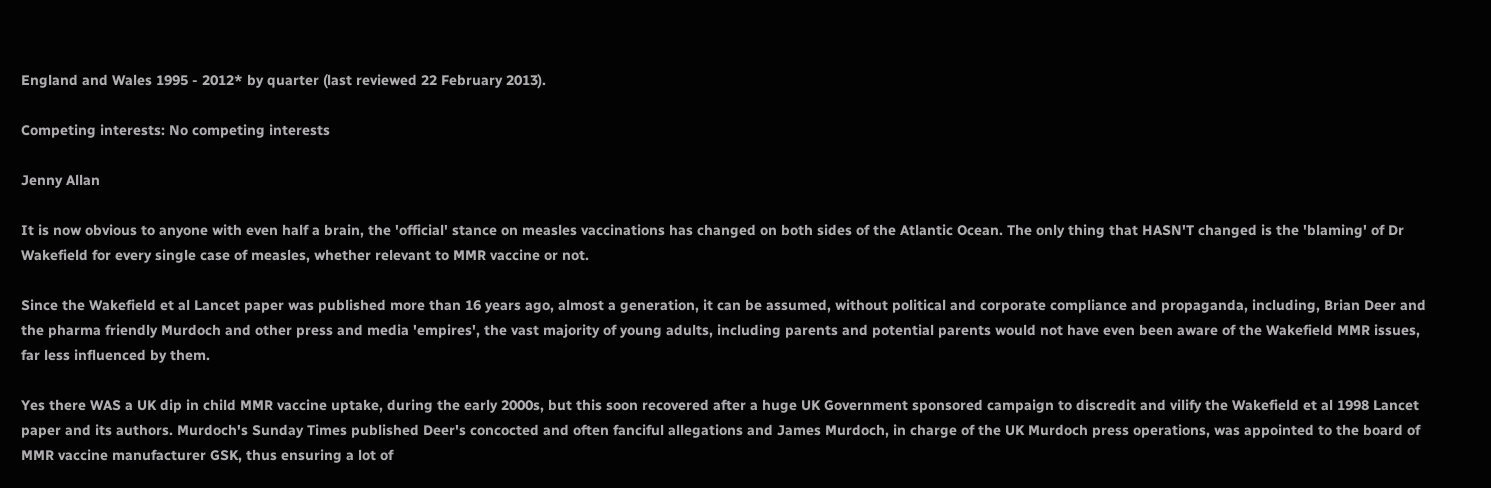England and Wales 1995 - 2012* by quarter (last reviewed 22 February 2013).

Competing interests: No competing interests

Jenny Allan

It is now obvious to anyone with even half a brain, the 'official' stance on measles vaccinations has changed on both sides of the Atlantic Ocean. The only thing that HASN'T changed is the 'blaming' of Dr Wakefield for every single case of measles, whether relevant to MMR vaccine or not.

Since the Wakefield et al Lancet paper was published more than 16 years ago, almost a generation, it can be assumed, without political and corporate compliance and propaganda, including, Brian Deer and the pharma friendly Murdoch and other press and media 'empires', the vast majority of young adults, including parents and potential parents would not have even been aware of the Wakefield MMR issues, far less influenced by them.

Yes there WAS a UK dip in child MMR vaccine uptake, during the early 2000s, but this soon recovered after a huge UK Government sponsored campaign to discredit and vilify the Wakefield et al 1998 Lancet paper and its authors. Murdoch's Sunday Times published Deer's concocted and often fanciful allegations and James Murdoch, in charge of the UK Murdoch press operations, was appointed to the board of MMR vaccine manufacturer GSK, thus ensuring a lot of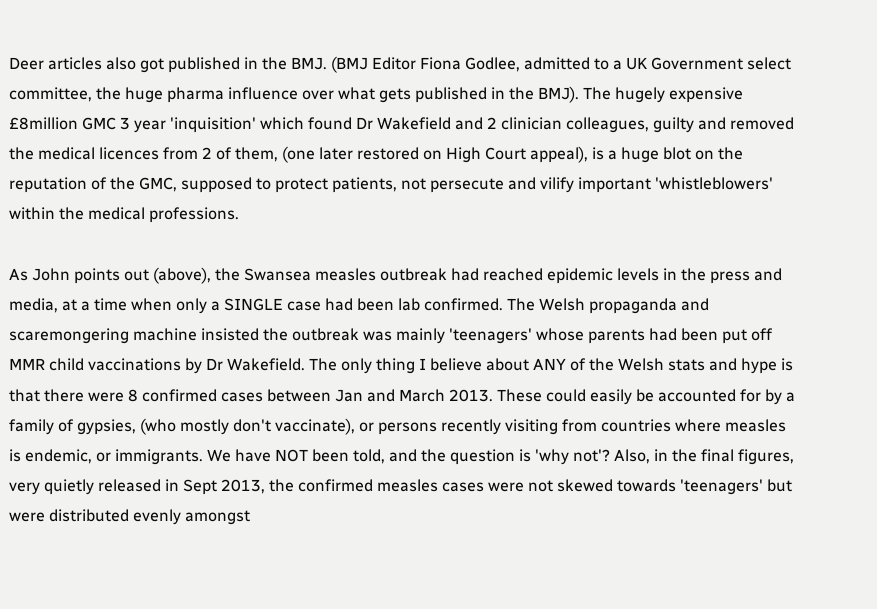Deer articles also got published in the BMJ. (BMJ Editor Fiona Godlee, admitted to a UK Government select committee, the huge pharma influence over what gets published in the BMJ). The hugely expensive £8million GMC 3 year 'inquisition' which found Dr Wakefield and 2 clinician colleagues, guilty and removed the medical licences from 2 of them, (one later restored on High Court appeal), is a huge blot on the reputation of the GMC, supposed to protect patients, not persecute and vilify important 'whistleblowers' within the medical professions.

As John points out (above), the Swansea measles outbreak had reached epidemic levels in the press and media, at a time when only a SINGLE case had been lab confirmed. The Welsh propaganda and scaremongering machine insisted the outbreak was mainly 'teenagers' whose parents had been put off MMR child vaccinations by Dr Wakefield. The only thing I believe about ANY of the Welsh stats and hype is that there were 8 confirmed cases between Jan and March 2013. These could easily be accounted for by a family of gypsies, (who mostly don't vaccinate), or persons recently visiting from countries where measles is endemic, or immigrants. We have NOT been told, and the question is 'why not'? Also, in the final figures, very quietly released in Sept 2013, the confirmed measles cases were not skewed towards 'teenagers' but were distributed evenly amongst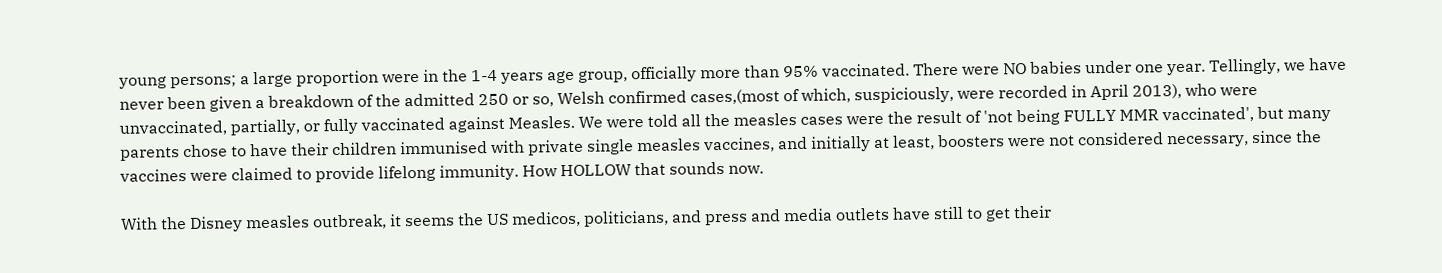young persons; a large proportion were in the 1-4 years age group, officially more than 95% vaccinated. There were NO babies under one year. Tellingly, we have never been given a breakdown of the admitted 250 or so, Welsh confirmed cases,(most of which, suspiciously, were recorded in April 2013), who were unvaccinated, partially, or fully vaccinated against Measles. We were told all the measles cases were the result of 'not being FULLY MMR vaccinated', but many parents chose to have their children immunised with private single measles vaccines, and initially at least, boosters were not considered necessary, since the vaccines were claimed to provide lifelong immunity. How HOLLOW that sounds now.

With the Disney measles outbreak, it seems the US medicos, politicians, and press and media outlets have still to get their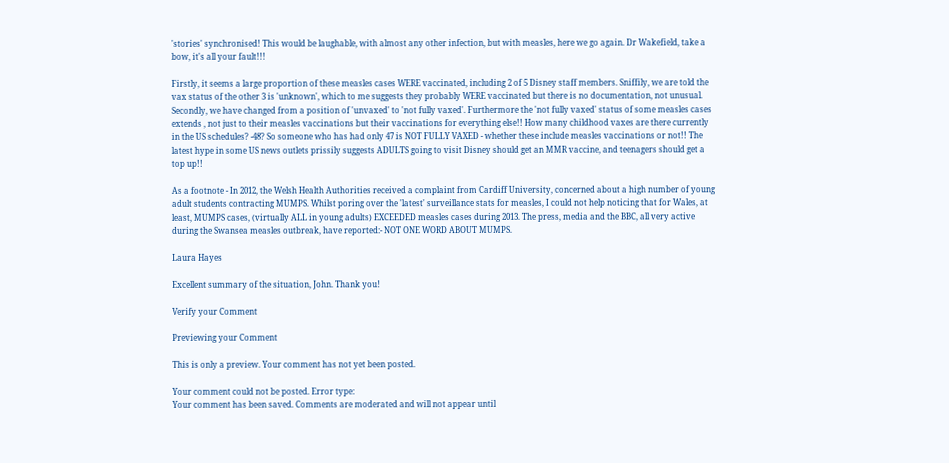'stories' synchronised! This would be laughable, with almost any other infection, but with measles, here we go again. Dr Wakefield, take a bow, it's all your fault!!!

Firstly, it seems a large proportion of these measles cases WERE vaccinated, including 2 of 5 Disney staff members. Sniffily, we are told the vax status of the other 3 is 'unknown', which to me suggests they probably WERE vaccinated but there is no documentation, not unusual.
Secondly, we have changed from a position of 'unvaxed' to 'not fully vaxed'. Furthermore the 'not fully vaxed' status of some measles cases extends , not just to their measles vaccinations but their vaccinations for everything else!! How many childhood vaxes are there currently in the US schedules? -48? So someone who has had only 47 is NOT FULLY VAXED - whether these include measles vaccinations or not!! The latest hype in some US news outlets prissily suggests ADULTS going to visit Disney should get an MMR vaccine, and teenagers should get a top up!!

As a footnote - In 2012, the Welsh Health Authorities received a complaint from Cardiff University, concerned about a high number of young adult students contracting MUMPS. Whilst poring over the 'latest' surveillance stats for measles, I could not help noticing that for Wales, at least, MUMPS cases, (virtually ALL in young adults) EXCEEDED measles cases during 2013. The press, media and the BBC, all very active during the Swansea measles outbreak, have reported:- NOT ONE WORD ABOUT MUMPS.

Laura Hayes

Excellent summary of the situation, John. Thank you!

Verify your Comment

Previewing your Comment

This is only a preview. Your comment has not yet been posted.

Your comment could not be posted. Error type:
Your comment has been saved. Comments are moderated and will not appear until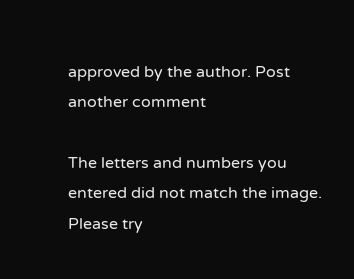approved by the author. Post another comment

The letters and numbers you entered did not match the image. Please try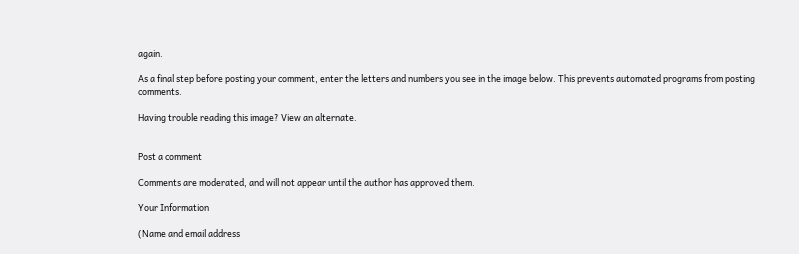again.

As a final step before posting your comment, enter the letters and numbers you see in the image below. This prevents automated programs from posting comments.

Having trouble reading this image? View an alternate.


Post a comment

Comments are moderated, and will not appear until the author has approved them.

Your Information

(Name and email address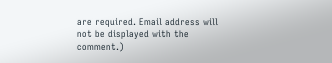are required. Email address will not be displayed with the comment.)